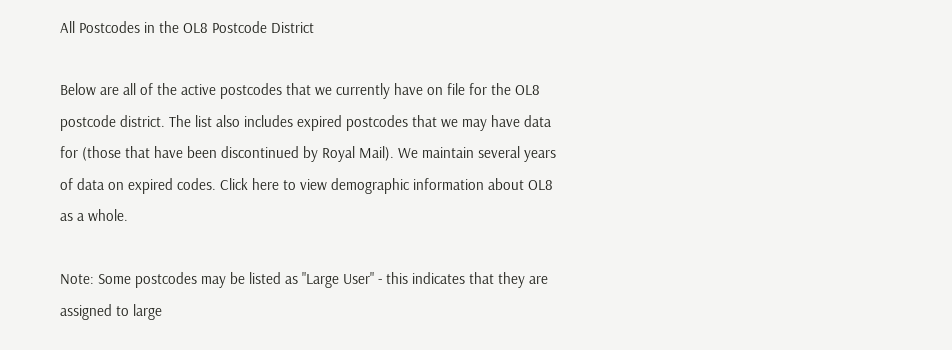All Postcodes in the OL8 Postcode District

Below are all of the active postcodes that we currently have on file for the OL8 postcode district. The list also includes expired postcodes that we may have data for (those that have been discontinued by Royal Mail). We maintain several years of data on expired codes. Click here to view demographic information about OL8 as a whole.

Note: Some postcodes may be listed as "Large User" - this indicates that they are assigned to large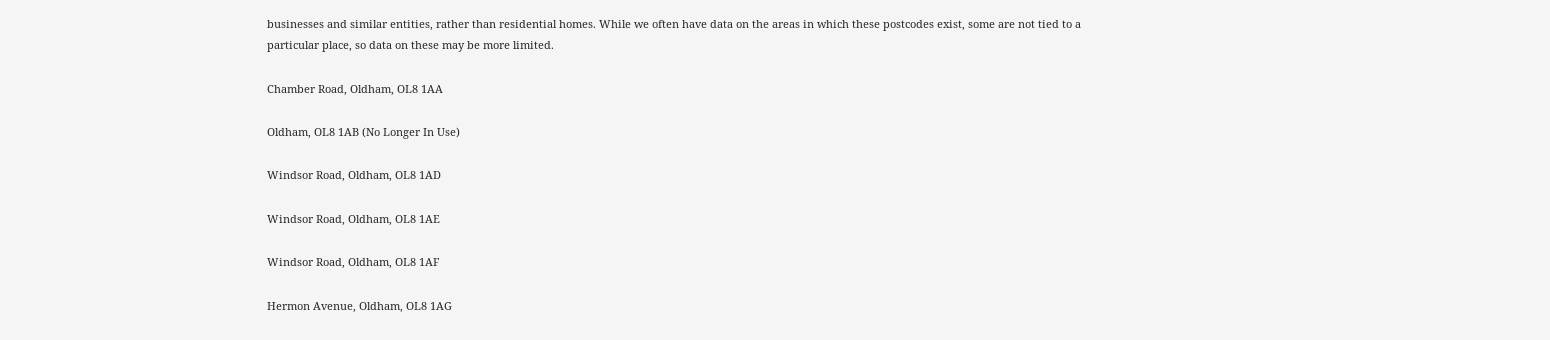businesses and similar entities, rather than residential homes. While we often have data on the areas in which these postcodes exist, some are not tied to a particular place, so data on these may be more limited.

Chamber Road, Oldham, OL8 1AA

Oldham, OL8 1AB (No Longer In Use)

Windsor Road, Oldham, OL8 1AD

Windsor Road, Oldham, OL8 1AE

Windsor Road, Oldham, OL8 1AF

Hermon Avenue, Oldham, OL8 1AG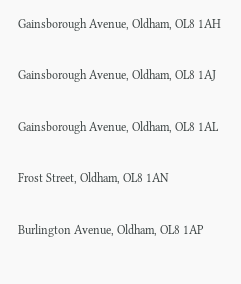Gainsborough Avenue, Oldham, OL8 1AH

Gainsborough Avenue, Oldham, OL8 1AJ

Gainsborough Avenue, Oldham, OL8 1AL

Frost Street, Oldham, OL8 1AN

Burlington Avenue, Oldham, OL8 1AP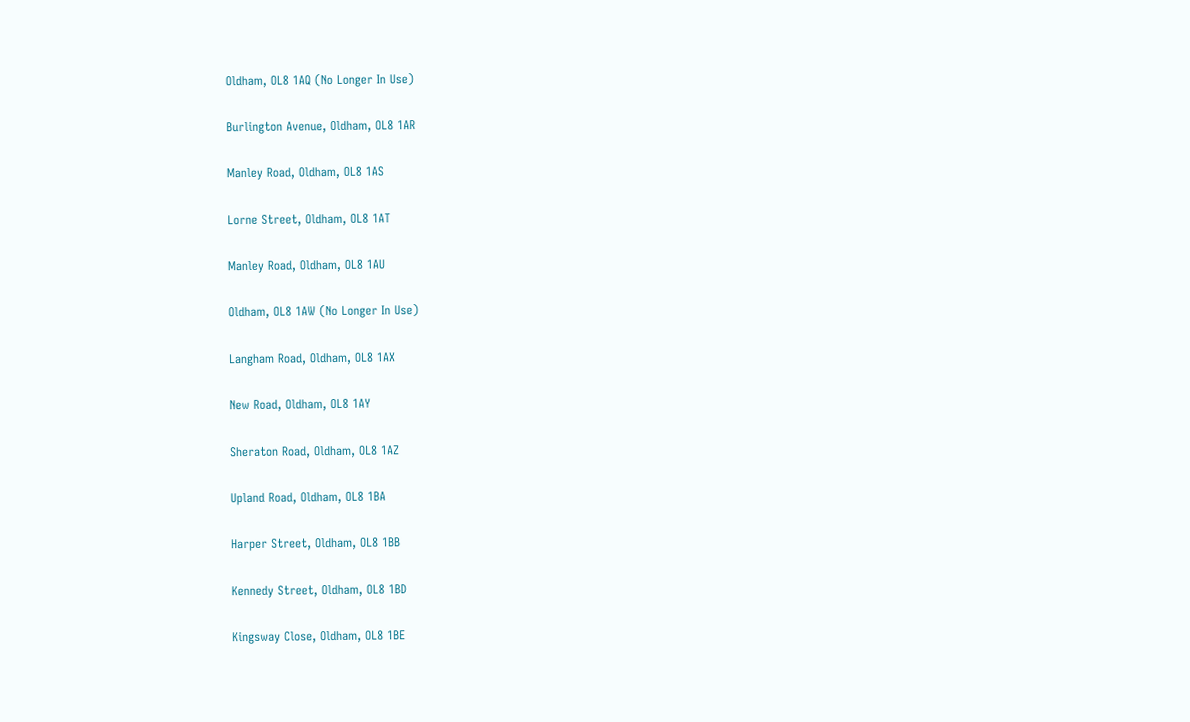Oldham, OL8 1AQ (No Longer In Use)

Burlington Avenue, Oldham, OL8 1AR

Manley Road, Oldham, OL8 1AS

Lorne Street, Oldham, OL8 1AT

Manley Road, Oldham, OL8 1AU

Oldham, OL8 1AW (No Longer In Use)

Langham Road, Oldham, OL8 1AX

New Road, Oldham, OL8 1AY

Sheraton Road, Oldham, OL8 1AZ

Upland Road, Oldham, OL8 1BA

Harper Street, Oldham, OL8 1BB

Kennedy Street, Oldham, OL8 1BD

Kingsway Close, Oldham, OL8 1BE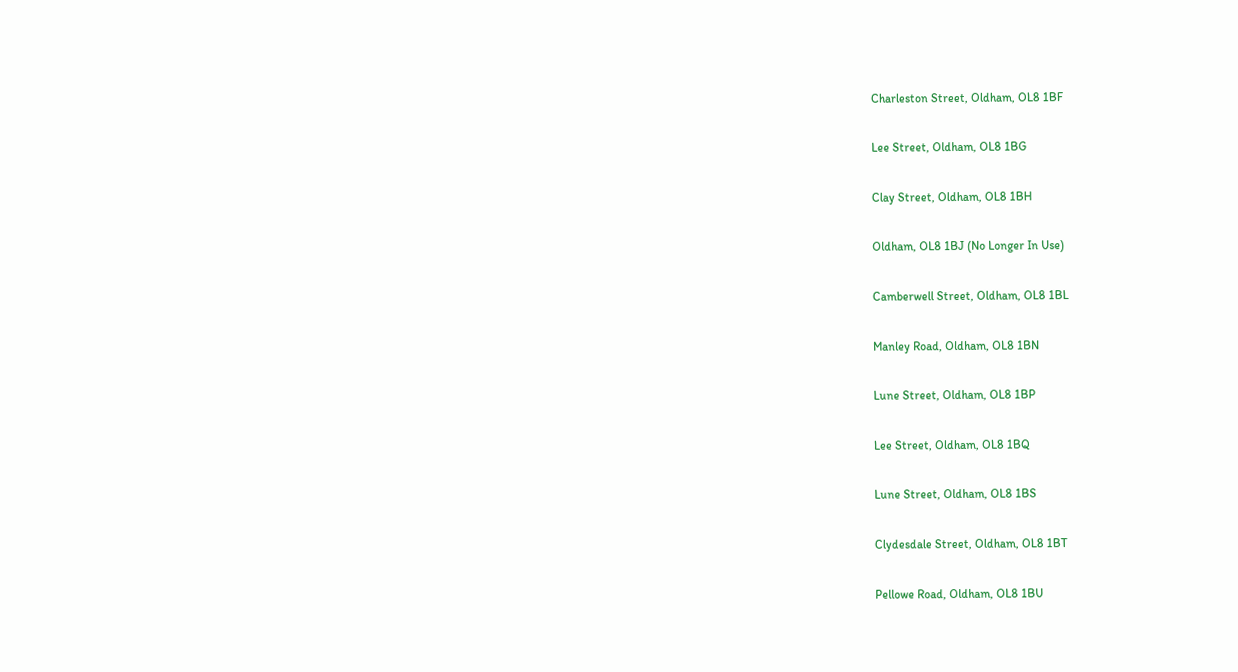Charleston Street, Oldham, OL8 1BF

Lee Street, Oldham, OL8 1BG

Clay Street, Oldham, OL8 1BH

Oldham, OL8 1BJ (No Longer In Use)

Camberwell Street, Oldham, OL8 1BL

Manley Road, Oldham, OL8 1BN

Lune Street, Oldham, OL8 1BP

Lee Street, Oldham, OL8 1BQ

Lune Street, Oldham, OL8 1BS

Clydesdale Street, Oldham, OL8 1BT

Pellowe Road, Oldham, OL8 1BU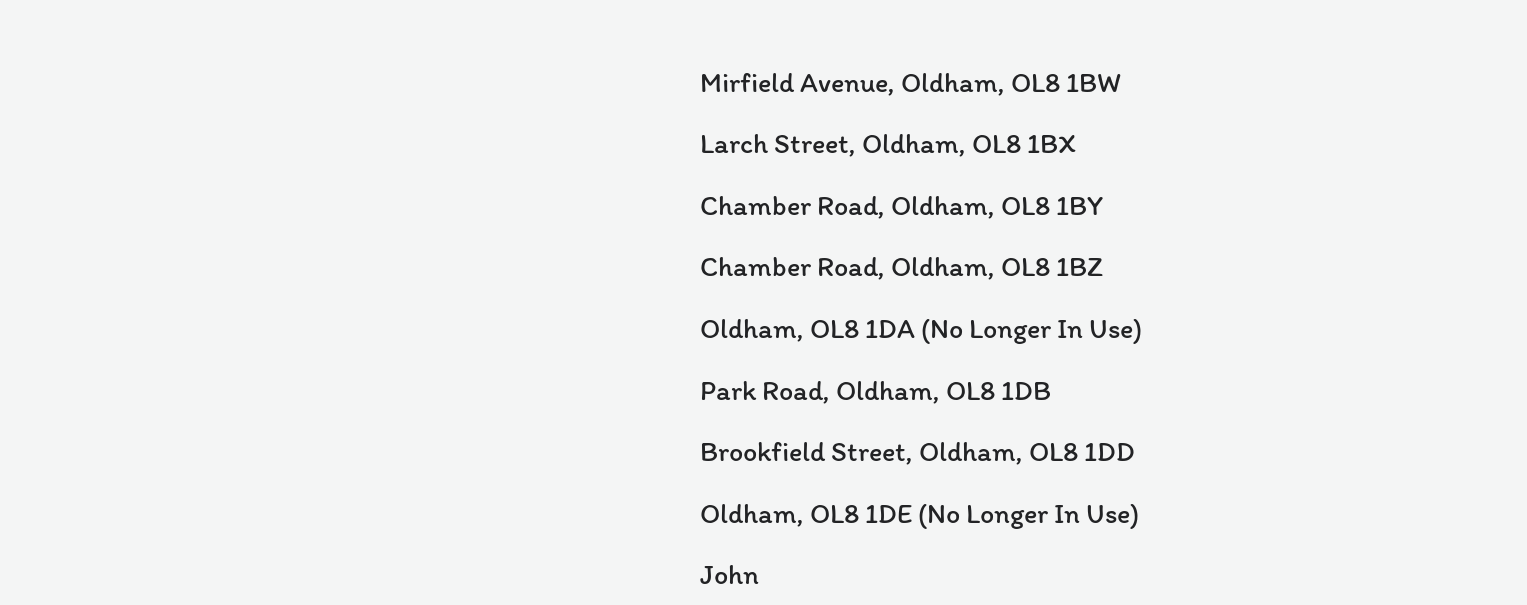Mirfield Avenue, Oldham, OL8 1BW

Larch Street, Oldham, OL8 1BX

Chamber Road, Oldham, OL8 1BY

Chamber Road, Oldham, OL8 1BZ

Oldham, OL8 1DA (No Longer In Use)

Park Road, Oldham, OL8 1DB

Brookfield Street, Oldham, OL8 1DD

Oldham, OL8 1DE (No Longer In Use)

John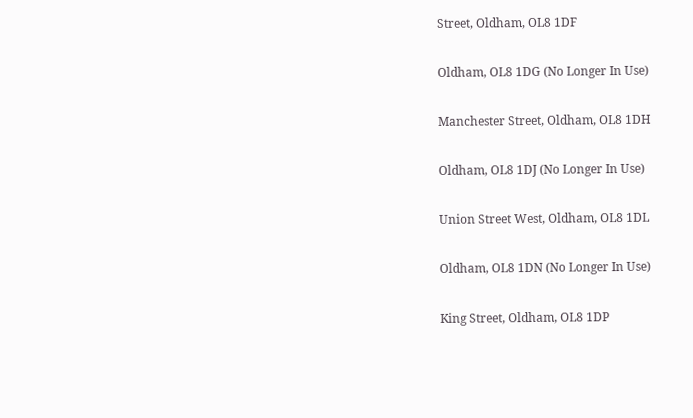Street, Oldham, OL8 1DF

Oldham, OL8 1DG (No Longer In Use)

Manchester Street, Oldham, OL8 1DH

Oldham, OL8 1DJ (No Longer In Use)

Union Street West, Oldham, OL8 1DL

Oldham, OL8 1DN (No Longer In Use)

King Street, Oldham, OL8 1DP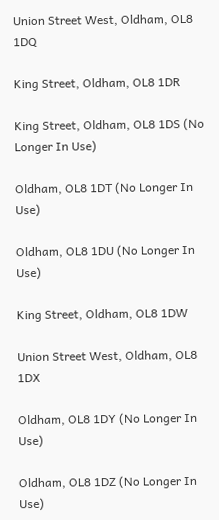Union Street West, Oldham, OL8 1DQ

King Street, Oldham, OL8 1DR

King Street, Oldham, OL8 1DS (No Longer In Use)

Oldham, OL8 1DT (No Longer In Use)

Oldham, OL8 1DU (No Longer In Use)

King Street, Oldham, OL8 1DW

Union Street West, Oldham, OL8 1DX

Oldham, OL8 1DY (No Longer In Use)

Oldham, OL8 1DZ (No Longer In Use)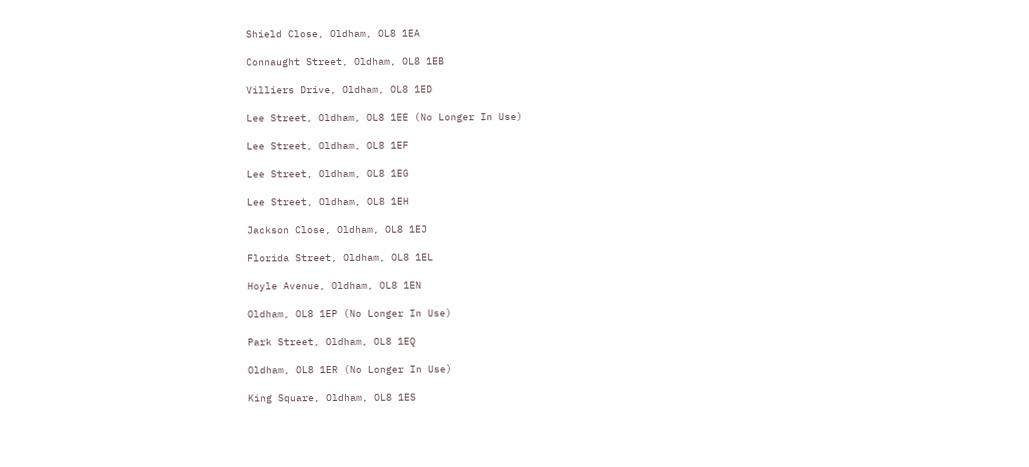Shield Close, Oldham, OL8 1EA

Connaught Street, Oldham, OL8 1EB

Villiers Drive, Oldham, OL8 1ED

Lee Street, Oldham, OL8 1EE (No Longer In Use)

Lee Street, Oldham, OL8 1EF

Lee Street, Oldham, OL8 1EG

Lee Street, Oldham, OL8 1EH

Jackson Close, Oldham, OL8 1EJ

Florida Street, Oldham, OL8 1EL

Hoyle Avenue, Oldham, OL8 1EN

Oldham, OL8 1EP (No Longer In Use)

Park Street, Oldham, OL8 1EQ

Oldham, OL8 1ER (No Longer In Use)

King Square, Oldham, OL8 1ES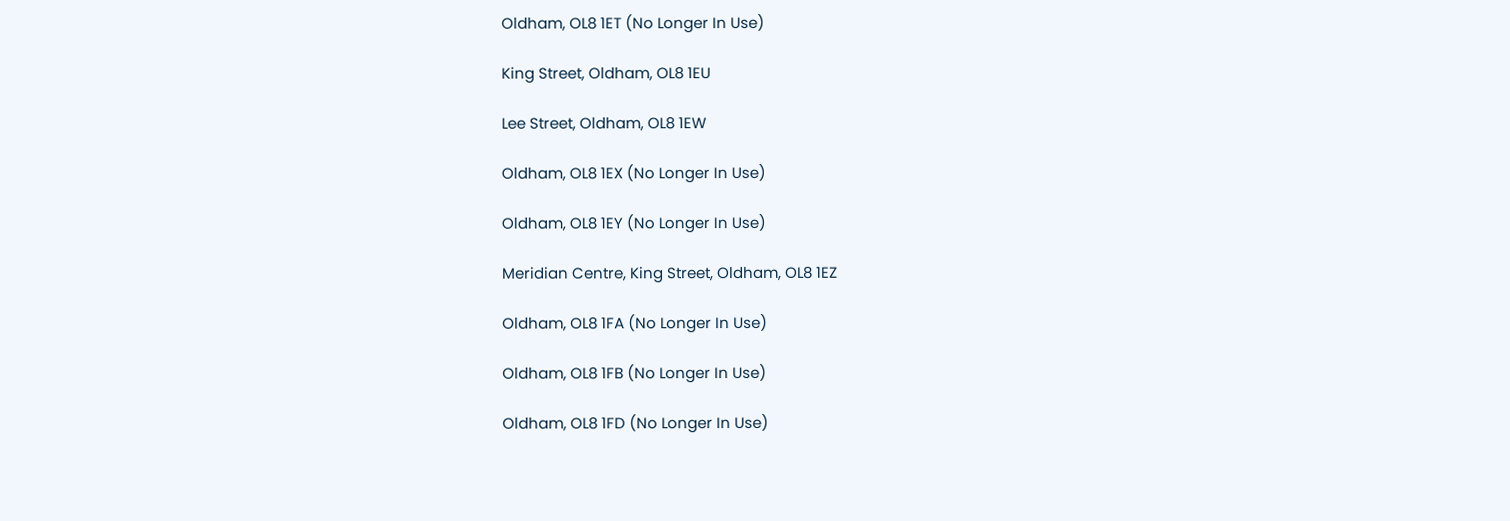Oldham, OL8 1ET (No Longer In Use)

King Street, Oldham, OL8 1EU

Lee Street, Oldham, OL8 1EW

Oldham, OL8 1EX (No Longer In Use)

Oldham, OL8 1EY (No Longer In Use)

Meridian Centre, King Street, Oldham, OL8 1EZ

Oldham, OL8 1FA (No Longer In Use)

Oldham, OL8 1FB (No Longer In Use)

Oldham, OL8 1FD (No Longer In Use)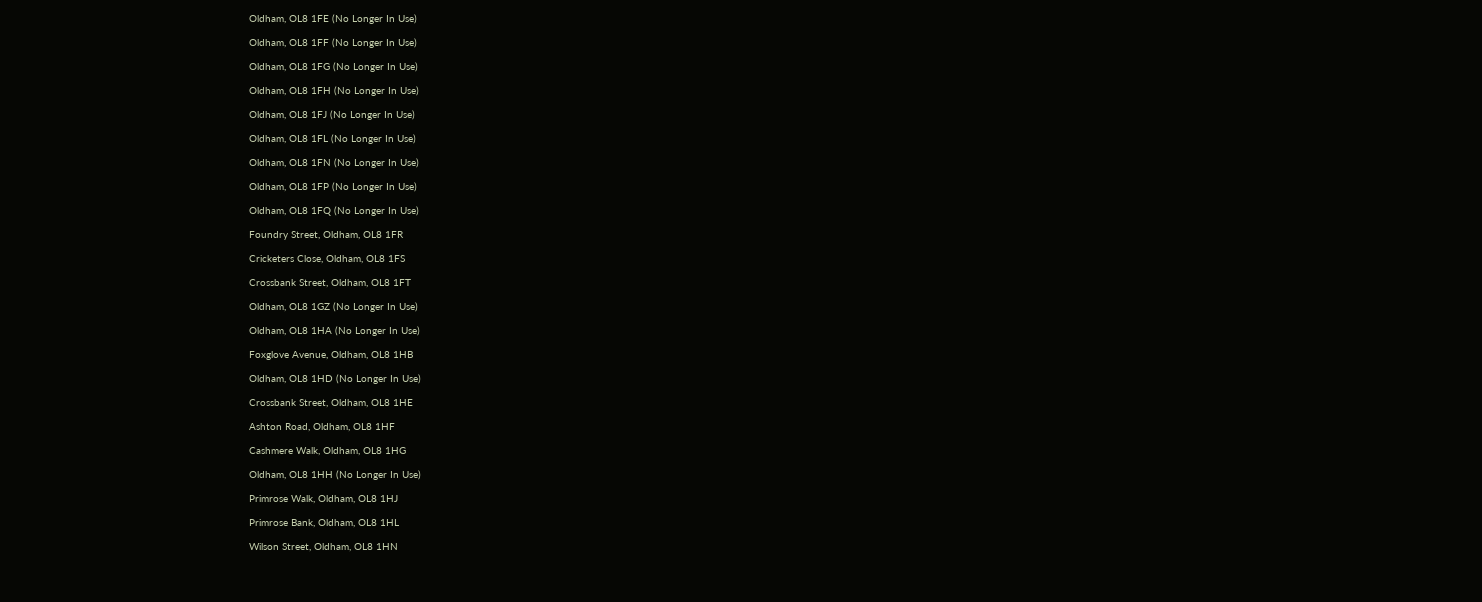Oldham, OL8 1FE (No Longer In Use)

Oldham, OL8 1FF (No Longer In Use)

Oldham, OL8 1FG (No Longer In Use)

Oldham, OL8 1FH (No Longer In Use)

Oldham, OL8 1FJ (No Longer In Use)

Oldham, OL8 1FL (No Longer In Use)

Oldham, OL8 1FN (No Longer In Use)

Oldham, OL8 1FP (No Longer In Use)

Oldham, OL8 1FQ (No Longer In Use)

Foundry Street, Oldham, OL8 1FR

Cricketers Close, Oldham, OL8 1FS

Crossbank Street, Oldham, OL8 1FT

Oldham, OL8 1GZ (No Longer In Use)

Oldham, OL8 1HA (No Longer In Use)

Foxglove Avenue, Oldham, OL8 1HB

Oldham, OL8 1HD (No Longer In Use)

Crossbank Street, Oldham, OL8 1HE

Ashton Road, Oldham, OL8 1HF

Cashmere Walk, Oldham, OL8 1HG

Oldham, OL8 1HH (No Longer In Use)

Primrose Walk, Oldham, OL8 1HJ

Primrose Bank, Oldham, OL8 1HL

Wilson Street, Oldham, OL8 1HN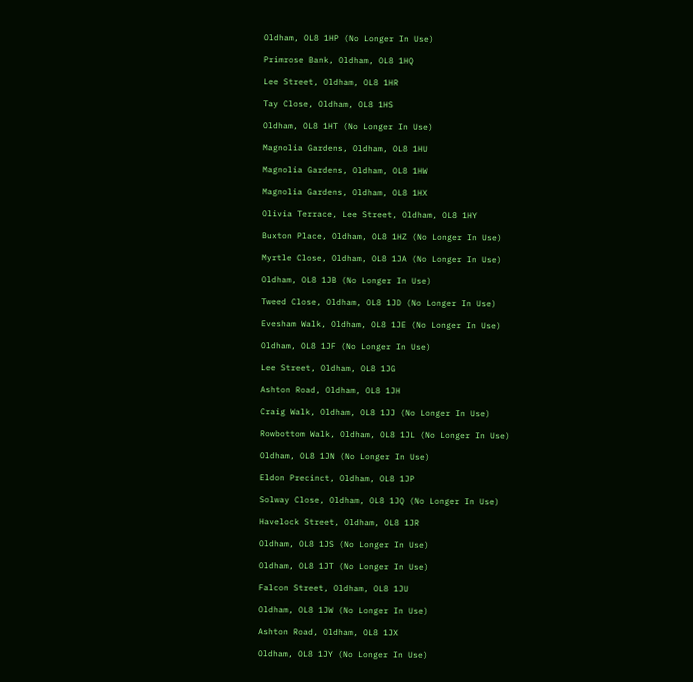Oldham, OL8 1HP (No Longer In Use)

Primrose Bank, Oldham, OL8 1HQ

Lee Street, Oldham, OL8 1HR

Tay Close, Oldham, OL8 1HS

Oldham, OL8 1HT (No Longer In Use)

Magnolia Gardens, Oldham, OL8 1HU

Magnolia Gardens, Oldham, OL8 1HW

Magnolia Gardens, Oldham, OL8 1HX

Olivia Terrace, Lee Street, Oldham, OL8 1HY

Buxton Place, Oldham, OL8 1HZ (No Longer In Use)

Myrtle Close, Oldham, OL8 1JA (No Longer In Use)

Oldham, OL8 1JB (No Longer In Use)

Tweed Close, Oldham, OL8 1JD (No Longer In Use)

Evesham Walk, Oldham, OL8 1JE (No Longer In Use)

Oldham, OL8 1JF (No Longer In Use)

Lee Street, Oldham, OL8 1JG

Ashton Road, Oldham, OL8 1JH

Craig Walk, Oldham, OL8 1JJ (No Longer In Use)

Rowbottom Walk, Oldham, OL8 1JL (No Longer In Use)

Oldham, OL8 1JN (No Longer In Use)

Eldon Precinct, Oldham, OL8 1JP

Solway Close, Oldham, OL8 1JQ (No Longer In Use)

Havelock Street, Oldham, OL8 1JR

Oldham, OL8 1JS (No Longer In Use)

Oldham, OL8 1JT (No Longer In Use)

Falcon Street, Oldham, OL8 1JU

Oldham, OL8 1JW (No Longer In Use)

Ashton Road, Oldham, OL8 1JX

Oldham, OL8 1JY (No Longer In Use)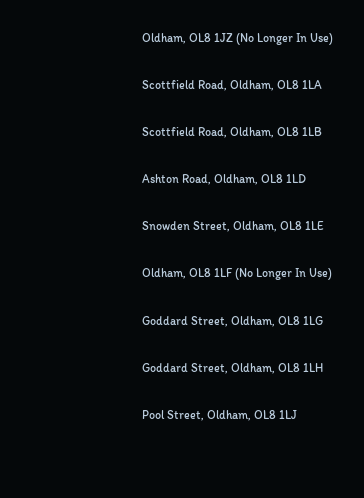Oldham, OL8 1JZ (No Longer In Use)

Scottfield Road, Oldham, OL8 1LA

Scottfield Road, Oldham, OL8 1LB

Ashton Road, Oldham, OL8 1LD

Snowden Street, Oldham, OL8 1LE

Oldham, OL8 1LF (No Longer In Use)

Goddard Street, Oldham, OL8 1LG

Goddard Street, Oldham, OL8 1LH

Pool Street, Oldham, OL8 1LJ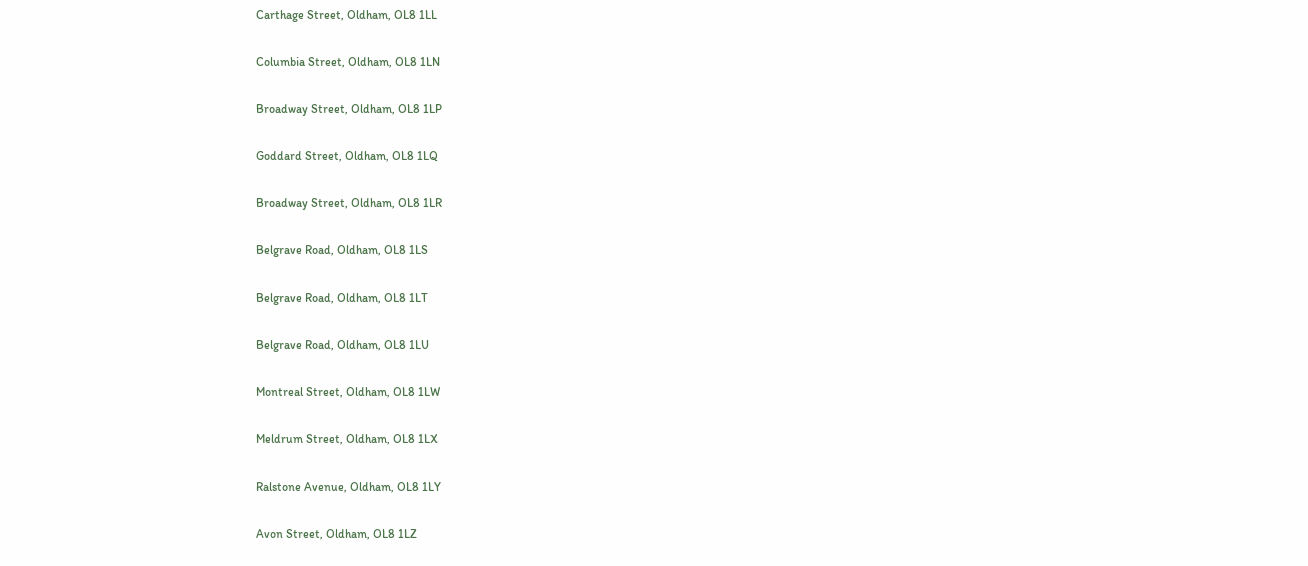Carthage Street, Oldham, OL8 1LL

Columbia Street, Oldham, OL8 1LN

Broadway Street, Oldham, OL8 1LP

Goddard Street, Oldham, OL8 1LQ

Broadway Street, Oldham, OL8 1LR

Belgrave Road, Oldham, OL8 1LS

Belgrave Road, Oldham, OL8 1LT

Belgrave Road, Oldham, OL8 1LU

Montreal Street, Oldham, OL8 1LW

Meldrum Street, Oldham, OL8 1LX

Ralstone Avenue, Oldham, OL8 1LY

Avon Street, Oldham, OL8 1LZ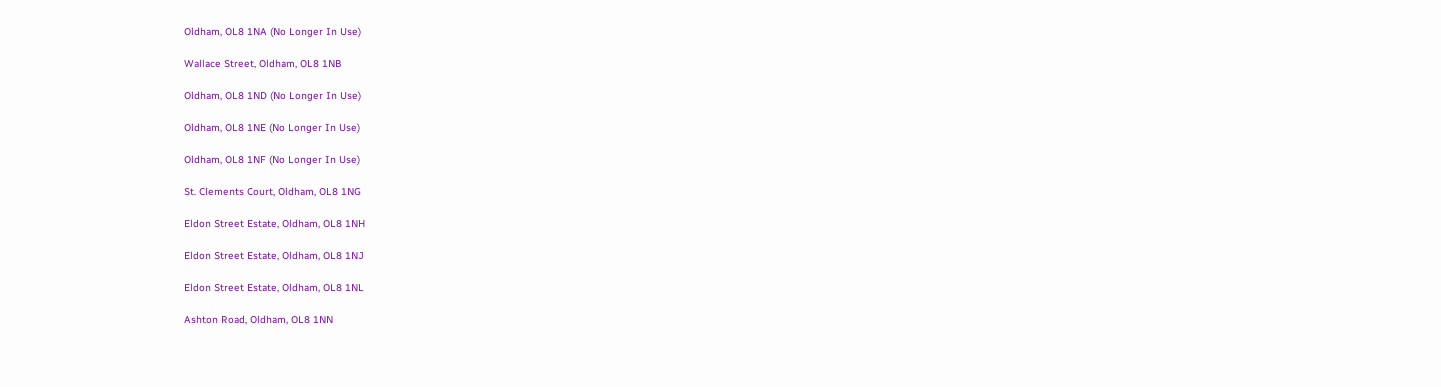Oldham, OL8 1NA (No Longer In Use)

Wallace Street, Oldham, OL8 1NB

Oldham, OL8 1ND (No Longer In Use)

Oldham, OL8 1NE (No Longer In Use)

Oldham, OL8 1NF (No Longer In Use)

St. Clements Court, Oldham, OL8 1NG

Eldon Street Estate, Oldham, OL8 1NH

Eldon Street Estate, Oldham, OL8 1NJ

Eldon Street Estate, Oldham, OL8 1NL

Ashton Road, Oldham, OL8 1NN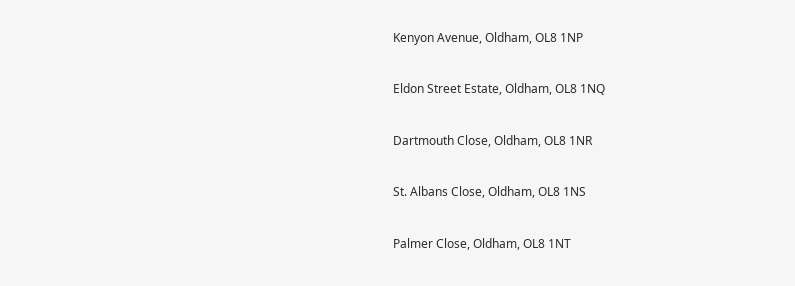Kenyon Avenue, Oldham, OL8 1NP

Eldon Street Estate, Oldham, OL8 1NQ

Dartmouth Close, Oldham, OL8 1NR

St. Albans Close, Oldham, OL8 1NS

Palmer Close, Oldham, OL8 1NT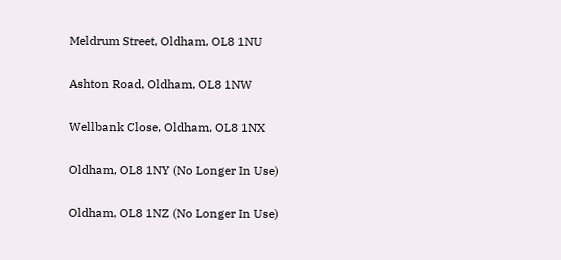Meldrum Street, Oldham, OL8 1NU

Ashton Road, Oldham, OL8 1NW

Wellbank Close, Oldham, OL8 1NX

Oldham, OL8 1NY (No Longer In Use)

Oldham, OL8 1NZ (No Longer In Use)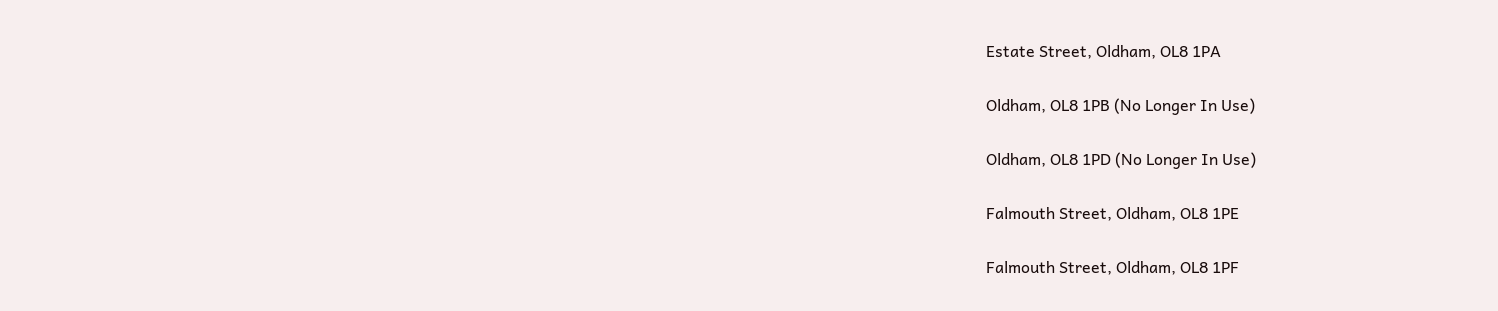Estate Street, Oldham, OL8 1PA

Oldham, OL8 1PB (No Longer In Use)

Oldham, OL8 1PD (No Longer In Use)

Falmouth Street, Oldham, OL8 1PE

Falmouth Street, Oldham, OL8 1PF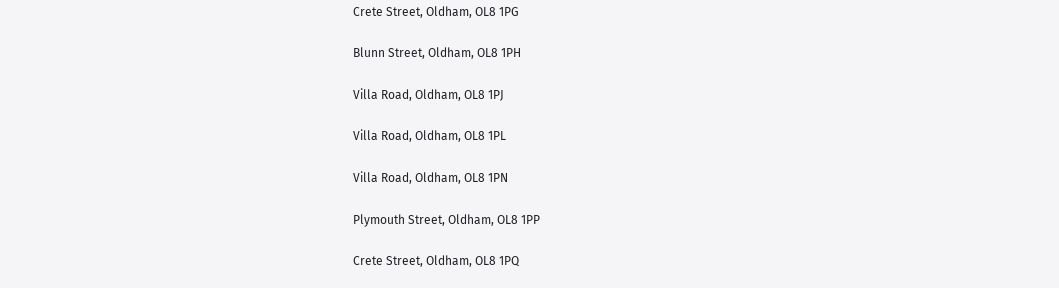Crete Street, Oldham, OL8 1PG

Blunn Street, Oldham, OL8 1PH

Villa Road, Oldham, OL8 1PJ

Villa Road, Oldham, OL8 1PL

Villa Road, Oldham, OL8 1PN

Plymouth Street, Oldham, OL8 1PP

Crete Street, Oldham, OL8 1PQ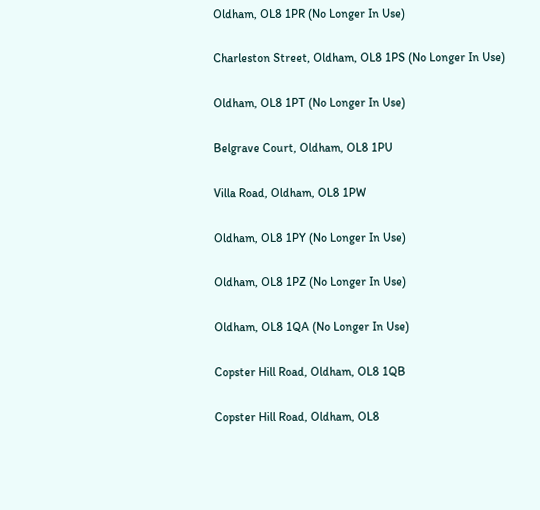Oldham, OL8 1PR (No Longer In Use)

Charleston Street, Oldham, OL8 1PS (No Longer In Use)

Oldham, OL8 1PT (No Longer In Use)

Belgrave Court, Oldham, OL8 1PU

Villa Road, Oldham, OL8 1PW

Oldham, OL8 1PY (No Longer In Use)

Oldham, OL8 1PZ (No Longer In Use)

Oldham, OL8 1QA (No Longer In Use)

Copster Hill Road, Oldham, OL8 1QB

Copster Hill Road, Oldham, OL8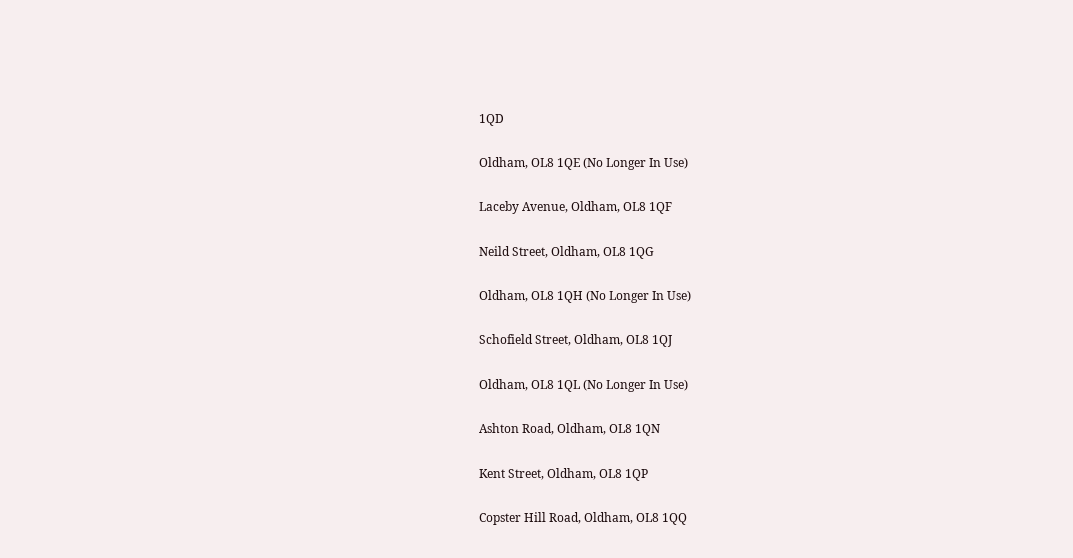1QD

Oldham, OL8 1QE (No Longer In Use)

Laceby Avenue, Oldham, OL8 1QF

Neild Street, Oldham, OL8 1QG

Oldham, OL8 1QH (No Longer In Use)

Schofield Street, Oldham, OL8 1QJ

Oldham, OL8 1QL (No Longer In Use)

Ashton Road, Oldham, OL8 1QN

Kent Street, Oldham, OL8 1QP

Copster Hill Road, Oldham, OL8 1QQ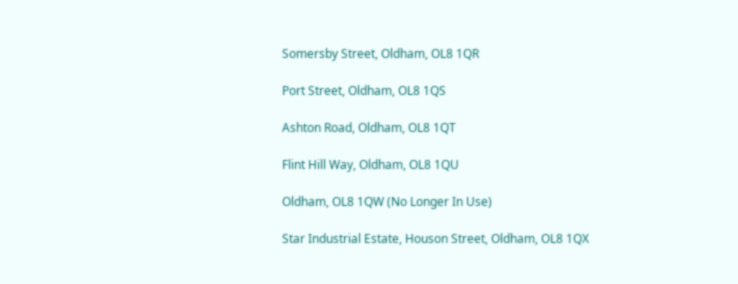Somersby Street, Oldham, OL8 1QR

Port Street, Oldham, OL8 1QS

Ashton Road, Oldham, OL8 1QT

Flint Hill Way, Oldham, OL8 1QU

Oldham, OL8 1QW (No Longer In Use)

Star Industrial Estate, Houson Street, Oldham, OL8 1QX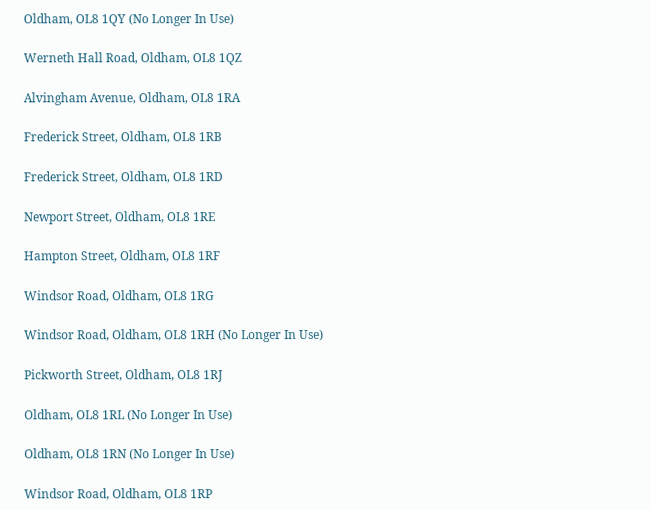Oldham, OL8 1QY (No Longer In Use)

Werneth Hall Road, Oldham, OL8 1QZ

Alvingham Avenue, Oldham, OL8 1RA

Frederick Street, Oldham, OL8 1RB

Frederick Street, Oldham, OL8 1RD

Newport Street, Oldham, OL8 1RE

Hampton Street, Oldham, OL8 1RF

Windsor Road, Oldham, OL8 1RG

Windsor Road, Oldham, OL8 1RH (No Longer In Use)

Pickworth Street, Oldham, OL8 1RJ

Oldham, OL8 1RL (No Longer In Use)

Oldham, OL8 1RN (No Longer In Use)

Windsor Road, Oldham, OL8 1RP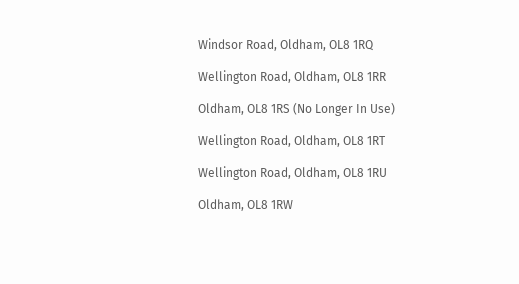Windsor Road, Oldham, OL8 1RQ

Wellington Road, Oldham, OL8 1RR

Oldham, OL8 1RS (No Longer In Use)

Wellington Road, Oldham, OL8 1RT

Wellington Road, Oldham, OL8 1RU

Oldham, OL8 1RW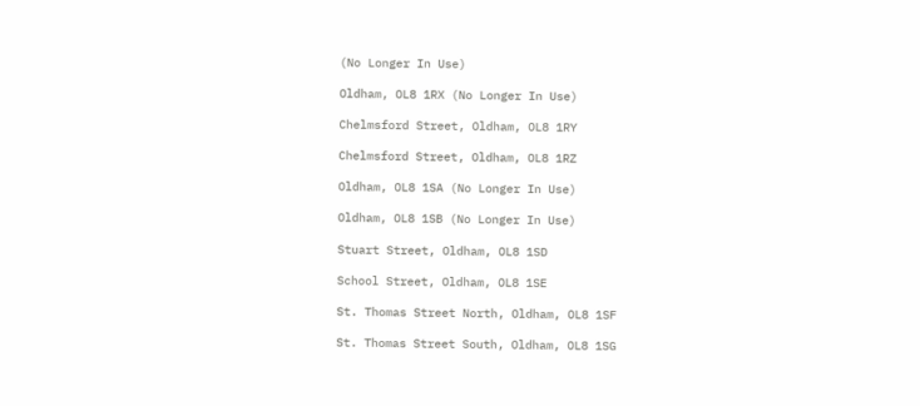(No Longer In Use)

Oldham, OL8 1RX (No Longer In Use)

Chelmsford Street, Oldham, OL8 1RY

Chelmsford Street, Oldham, OL8 1RZ

Oldham, OL8 1SA (No Longer In Use)

Oldham, OL8 1SB (No Longer In Use)

Stuart Street, Oldham, OL8 1SD

School Street, Oldham, OL8 1SE

St. Thomas Street North, Oldham, OL8 1SF

St. Thomas Street South, Oldham, OL8 1SG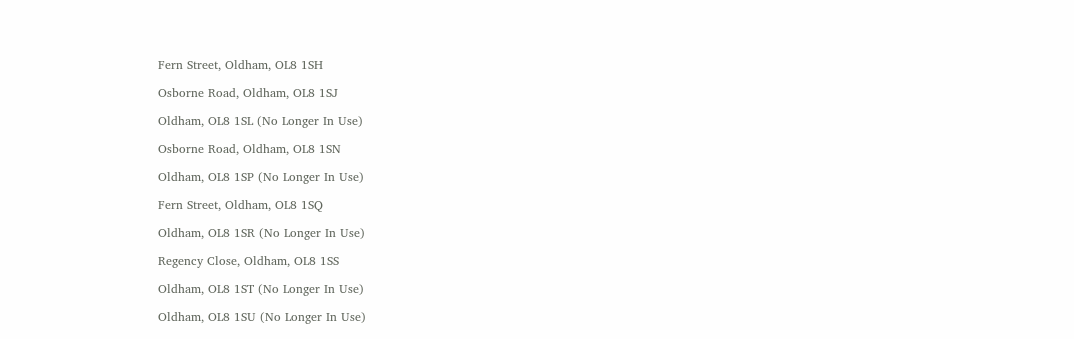Fern Street, Oldham, OL8 1SH

Osborne Road, Oldham, OL8 1SJ

Oldham, OL8 1SL (No Longer In Use)

Osborne Road, Oldham, OL8 1SN

Oldham, OL8 1SP (No Longer In Use)

Fern Street, Oldham, OL8 1SQ

Oldham, OL8 1SR (No Longer In Use)

Regency Close, Oldham, OL8 1SS

Oldham, OL8 1ST (No Longer In Use)

Oldham, OL8 1SU (No Longer In Use)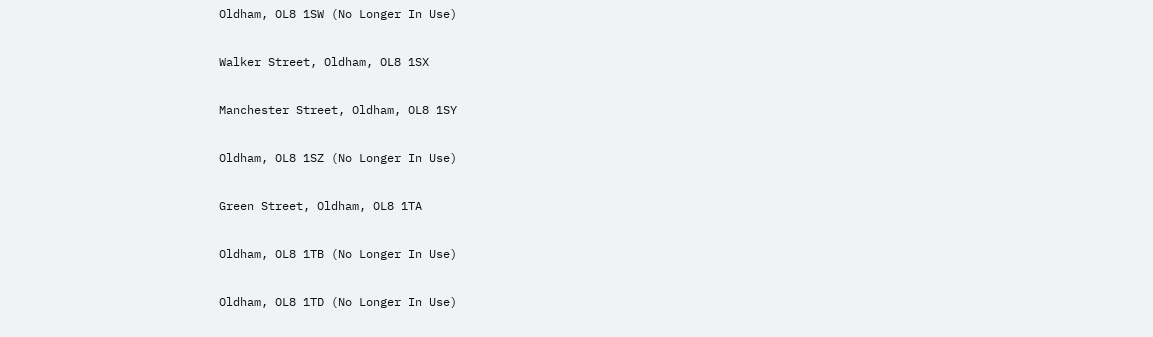Oldham, OL8 1SW (No Longer In Use)

Walker Street, Oldham, OL8 1SX

Manchester Street, Oldham, OL8 1SY

Oldham, OL8 1SZ (No Longer In Use)

Green Street, Oldham, OL8 1TA

Oldham, OL8 1TB (No Longer In Use)

Oldham, OL8 1TD (No Longer In Use)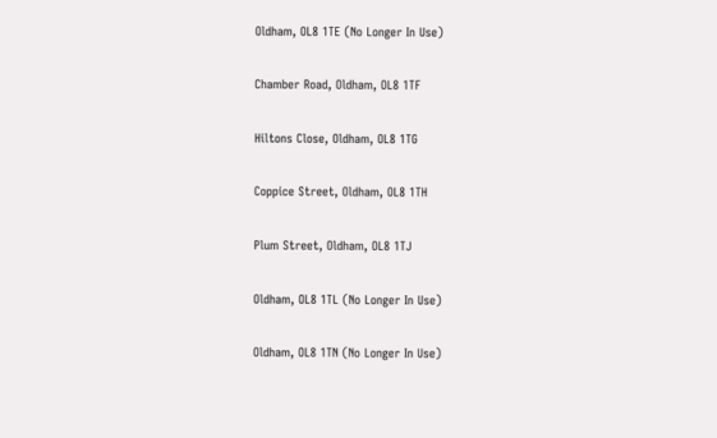Oldham, OL8 1TE (No Longer In Use)

Chamber Road, Oldham, OL8 1TF

Hiltons Close, Oldham, OL8 1TG

Coppice Street, Oldham, OL8 1TH

Plum Street, Oldham, OL8 1TJ

Oldham, OL8 1TL (No Longer In Use)

Oldham, OL8 1TN (No Longer In Use)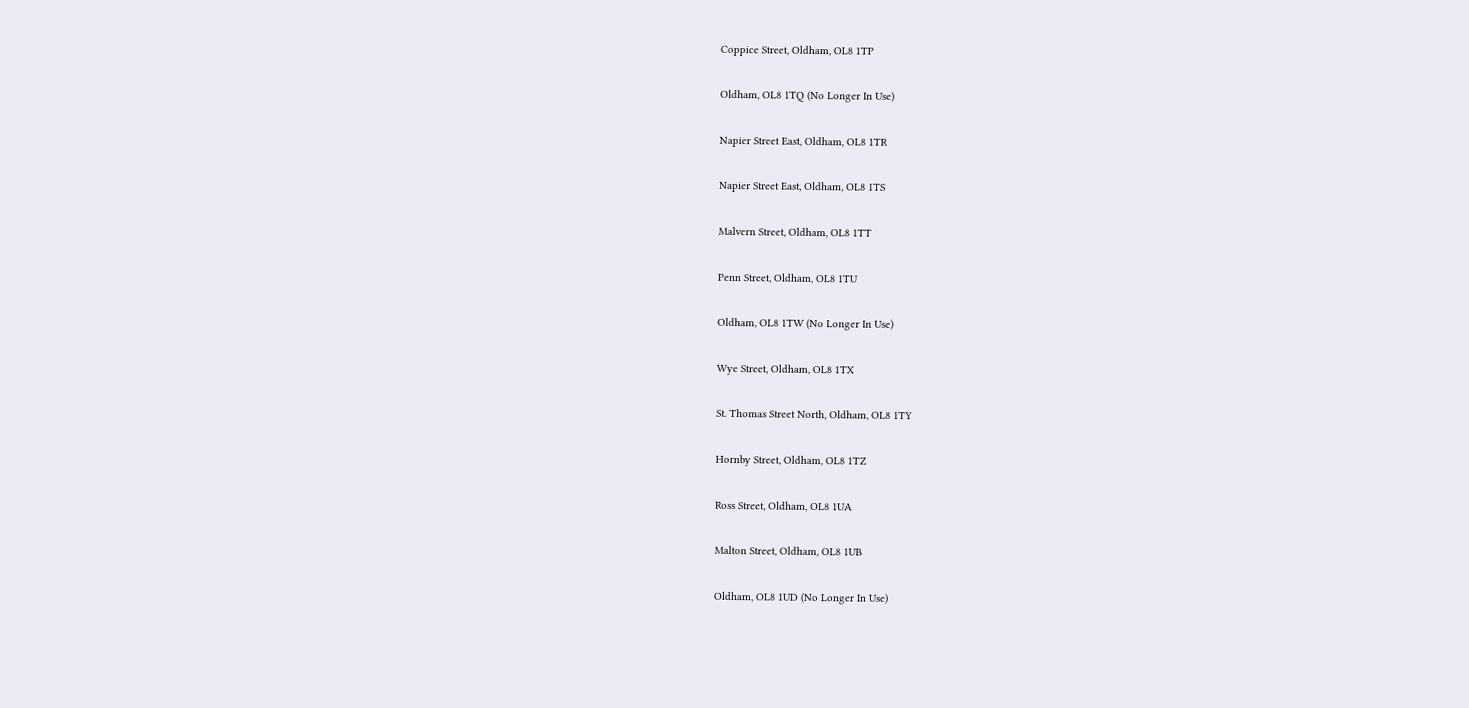Coppice Street, Oldham, OL8 1TP

Oldham, OL8 1TQ (No Longer In Use)

Napier Street East, Oldham, OL8 1TR

Napier Street East, Oldham, OL8 1TS

Malvern Street, Oldham, OL8 1TT

Penn Street, Oldham, OL8 1TU

Oldham, OL8 1TW (No Longer In Use)

Wye Street, Oldham, OL8 1TX

St. Thomas Street North, Oldham, OL8 1TY

Hornby Street, Oldham, OL8 1TZ

Ross Street, Oldham, OL8 1UA

Malton Street, Oldham, OL8 1UB

Oldham, OL8 1UD (No Longer In Use)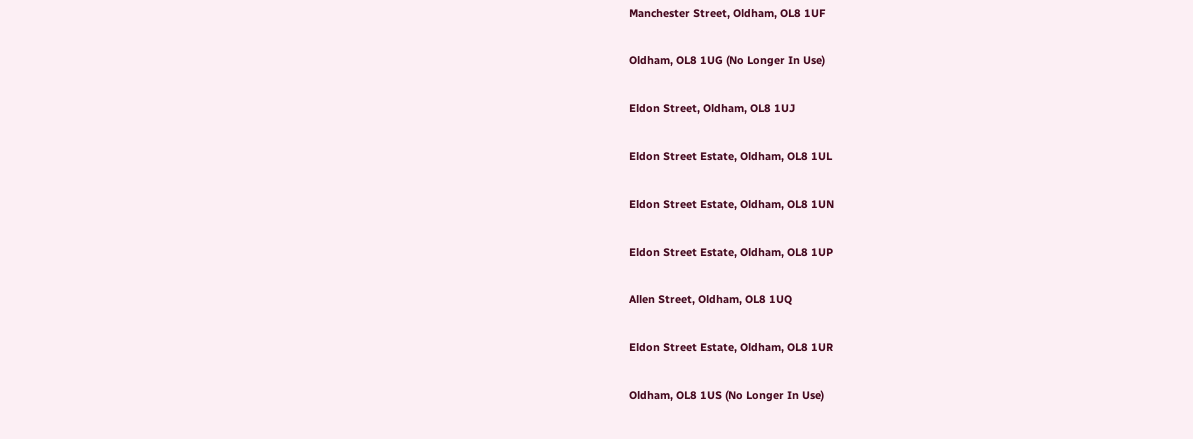Manchester Street, Oldham, OL8 1UF

Oldham, OL8 1UG (No Longer In Use)

Eldon Street, Oldham, OL8 1UJ

Eldon Street Estate, Oldham, OL8 1UL

Eldon Street Estate, Oldham, OL8 1UN

Eldon Street Estate, Oldham, OL8 1UP

Allen Street, Oldham, OL8 1UQ

Eldon Street Estate, Oldham, OL8 1UR

Oldham, OL8 1US (No Longer In Use)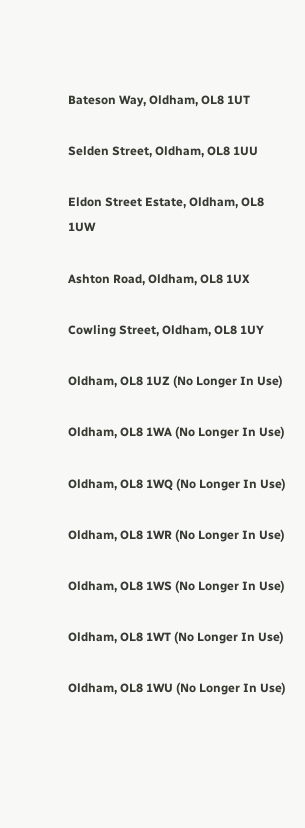Bateson Way, Oldham, OL8 1UT

Selden Street, Oldham, OL8 1UU

Eldon Street Estate, Oldham, OL8 1UW

Ashton Road, Oldham, OL8 1UX

Cowling Street, Oldham, OL8 1UY

Oldham, OL8 1UZ (No Longer In Use)

Oldham, OL8 1WA (No Longer In Use)

Oldham, OL8 1WQ (No Longer In Use)

Oldham, OL8 1WR (No Longer In Use)

Oldham, OL8 1WS (No Longer In Use)

Oldham, OL8 1WT (No Longer In Use)

Oldham, OL8 1WU (No Longer In Use)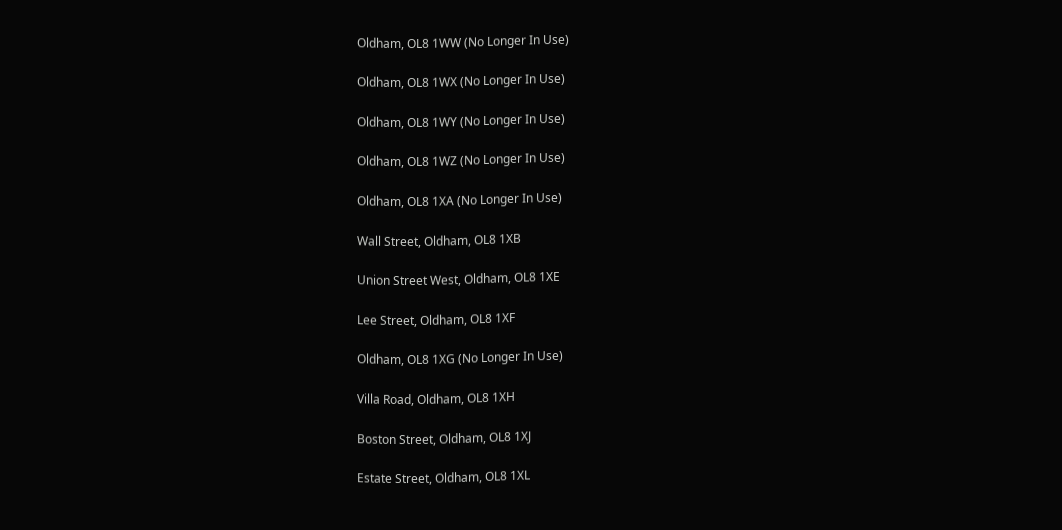Oldham, OL8 1WW (No Longer In Use)

Oldham, OL8 1WX (No Longer In Use)

Oldham, OL8 1WY (No Longer In Use)

Oldham, OL8 1WZ (No Longer In Use)

Oldham, OL8 1XA (No Longer In Use)

Wall Street, Oldham, OL8 1XB

Union Street West, Oldham, OL8 1XE

Lee Street, Oldham, OL8 1XF

Oldham, OL8 1XG (No Longer In Use)

Villa Road, Oldham, OL8 1XH

Boston Street, Oldham, OL8 1XJ

Estate Street, Oldham, OL8 1XL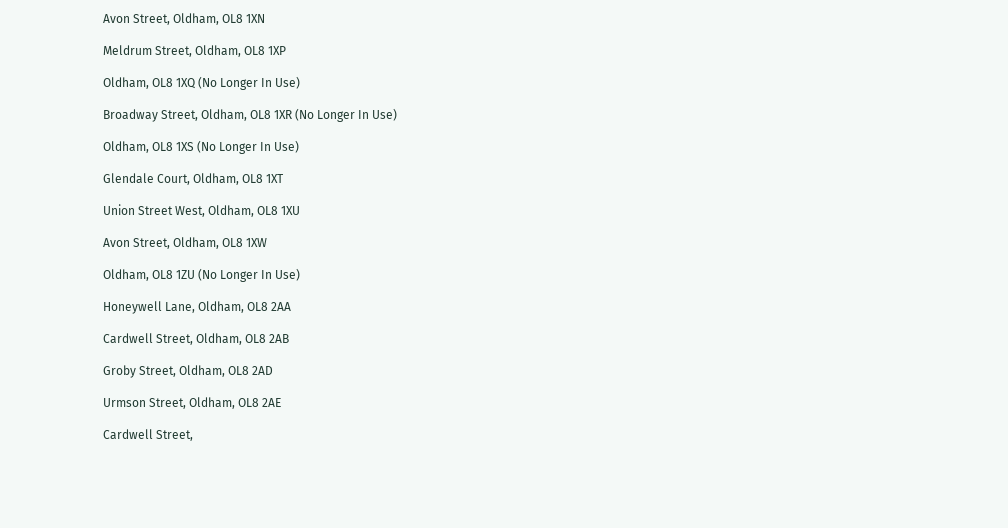Avon Street, Oldham, OL8 1XN

Meldrum Street, Oldham, OL8 1XP

Oldham, OL8 1XQ (No Longer In Use)

Broadway Street, Oldham, OL8 1XR (No Longer In Use)

Oldham, OL8 1XS (No Longer In Use)

Glendale Court, Oldham, OL8 1XT

Union Street West, Oldham, OL8 1XU

Avon Street, Oldham, OL8 1XW

Oldham, OL8 1ZU (No Longer In Use)

Honeywell Lane, Oldham, OL8 2AA

Cardwell Street, Oldham, OL8 2AB

Groby Street, Oldham, OL8 2AD

Urmson Street, Oldham, OL8 2AE

Cardwell Street,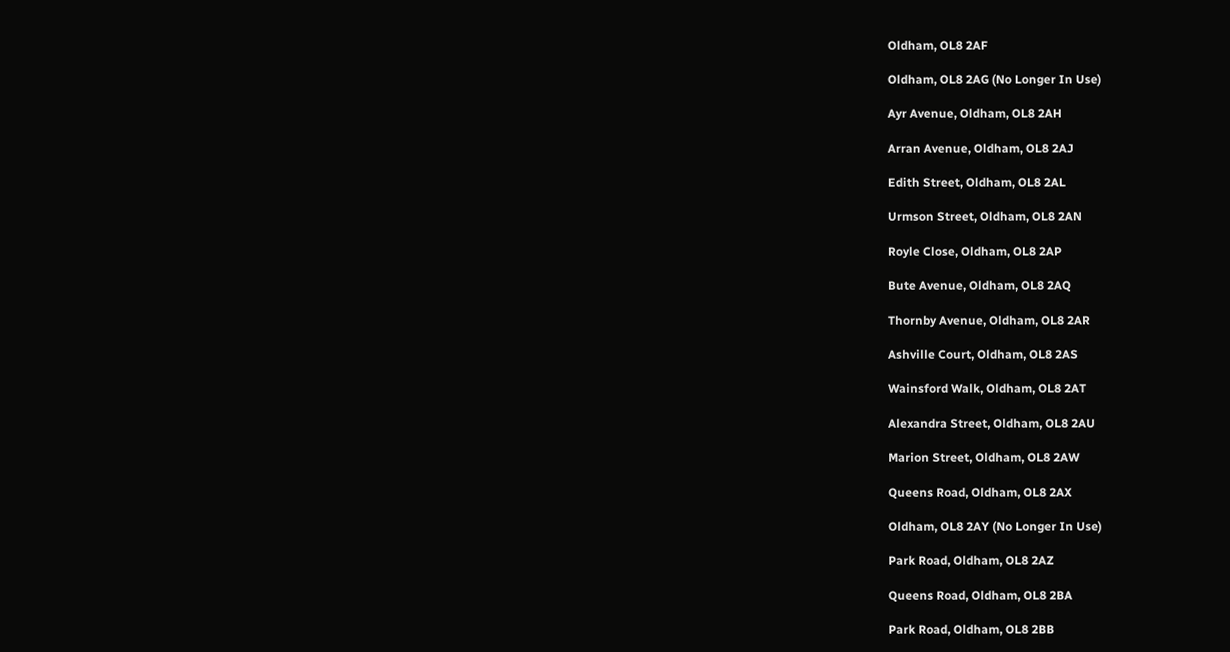Oldham, OL8 2AF

Oldham, OL8 2AG (No Longer In Use)

Ayr Avenue, Oldham, OL8 2AH

Arran Avenue, Oldham, OL8 2AJ

Edith Street, Oldham, OL8 2AL

Urmson Street, Oldham, OL8 2AN

Royle Close, Oldham, OL8 2AP

Bute Avenue, Oldham, OL8 2AQ

Thornby Avenue, Oldham, OL8 2AR

Ashville Court, Oldham, OL8 2AS

Wainsford Walk, Oldham, OL8 2AT

Alexandra Street, Oldham, OL8 2AU

Marion Street, Oldham, OL8 2AW

Queens Road, Oldham, OL8 2AX

Oldham, OL8 2AY (No Longer In Use)

Park Road, Oldham, OL8 2AZ

Queens Road, Oldham, OL8 2BA

Park Road, Oldham, OL8 2BB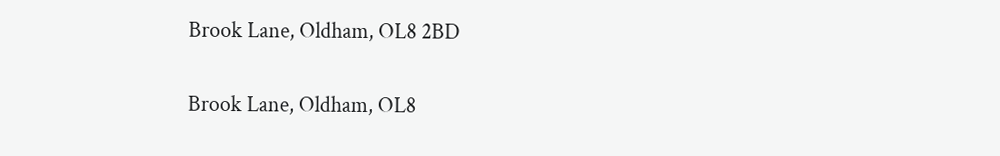Brook Lane, Oldham, OL8 2BD

Brook Lane, Oldham, OL8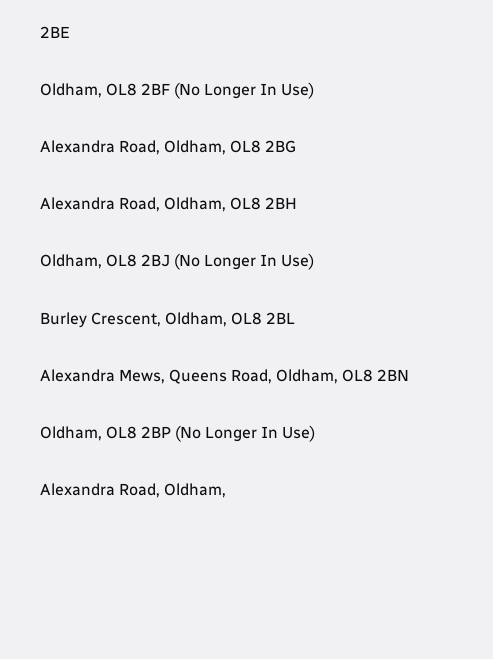2BE

Oldham, OL8 2BF (No Longer In Use)

Alexandra Road, Oldham, OL8 2BG

Alexandra Road, Oldham, OL8 2BH

Oldham, OL8 2BJ (No Longer In Use)

Burley Crescent, Oldham, OL8 2BL

Alexandra Mews, Queens Road, Oldham, OL8 2BN

Oldham, OL8 2BP (No Longer In Use)

Alexandra Road, Oldham,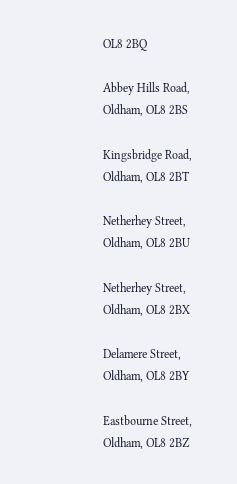OL8 2BQ

Abbey Hills Road, Oldham, OL8 2BS

Kingsbridge Road, Oldham, OL8 2BT

Netherhey Street, Oldham, OL8 2BU

Netherhey Street, Oldham, OL8 2BX

Delamere Street, Oldham, OL8 2BY

Eastbourne Street, Oldham, OL8 2BZ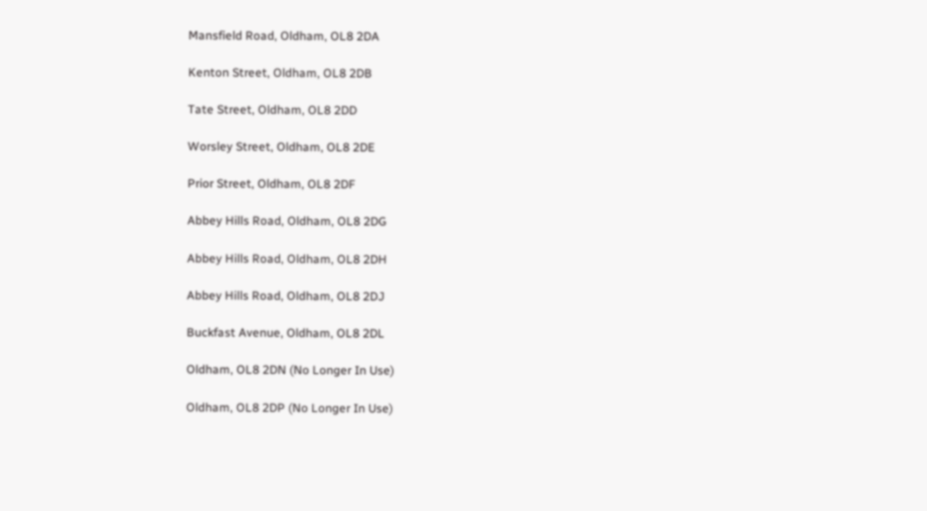Mansfield Road, Oldham, OL8 2DA

Kenton Street, Oldham, OL8 2DB

Tate Street, Oldham, OL8 2DD

Worsley Street, Oldham, OL8 2DE

Prior Street, Oldham, OL8 2DF

Abbey Hills Road, Oldham, OL8 2DG

Abbey Hills Road, Oldham, OL8 2DH

Abbey Hills Road, Oldham, OL8 2DJ

Buckfast Avenue, Oldham, OL8 2DL

Oldham, OL8 2DN (No Longer In Use)

Oldham, OL8 2DP (No Longer In Use)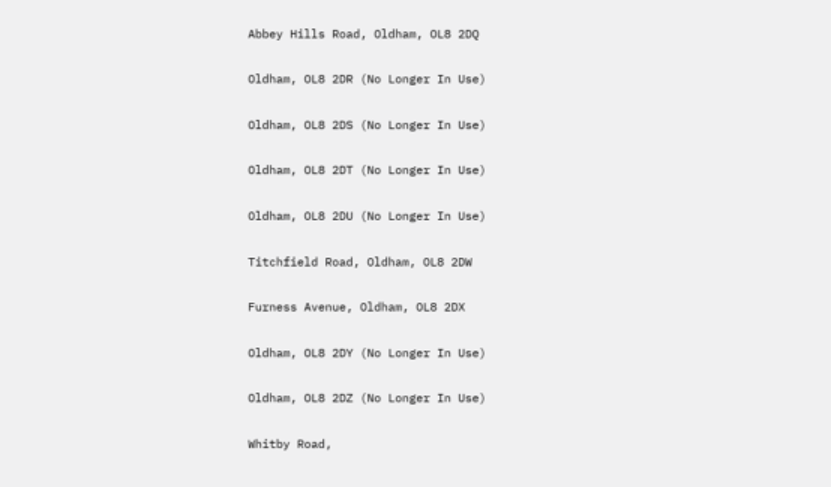Abbey Hills Road, Oldham, OL8 2DQ

Oldham, OL8 2DR (No Longer In Use)

Oldham, OL8 2DS (No Longer In Use)

Oldham, OL8 2DT (No Longer In Use)

Oldham, OL8 2DU (No Longer In Use)

Titchfield Road, Oldham, OL8 2DW

Furness Avenue, Oldham, OL8 2DX

Oldham, OL8 2DY (No Longer In Use)

Oldham, OL8 2DZ (No Longer In Use)

Whitby Road,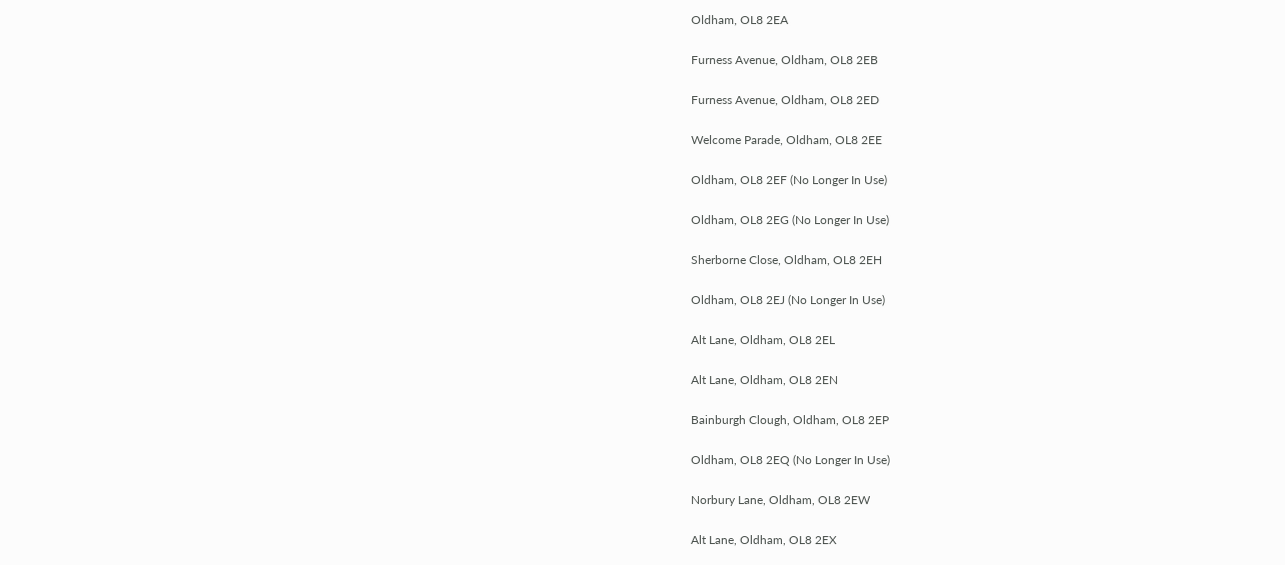Oldham, OL8 2EA

Furness Avenue, Oldham, OL8 2EB

Furness Avenue, Oldham, OL8 2ED

Welcome Parade, Oldham, OL8 2EE

Oldham, OL8 2EF (No Longer In Use)

Oldham, OL8 2EG (No Longer In Use)

Sherborne Close, Oldham, OL8 2EH

Oldham, OL8 2EJ (No Longer In Use)

Alt Lane, Oldham, OL8 2EL

Alt Lane, Oldham, OL8 2EN

Bainburgh Clough, Oldham, OL8 2EP

Oldham, OL8 2EQ (No Longer In Use)

Norbury Lane, Oldham, OL8 2EW

Alt Lane, Oldham, OL8 2EX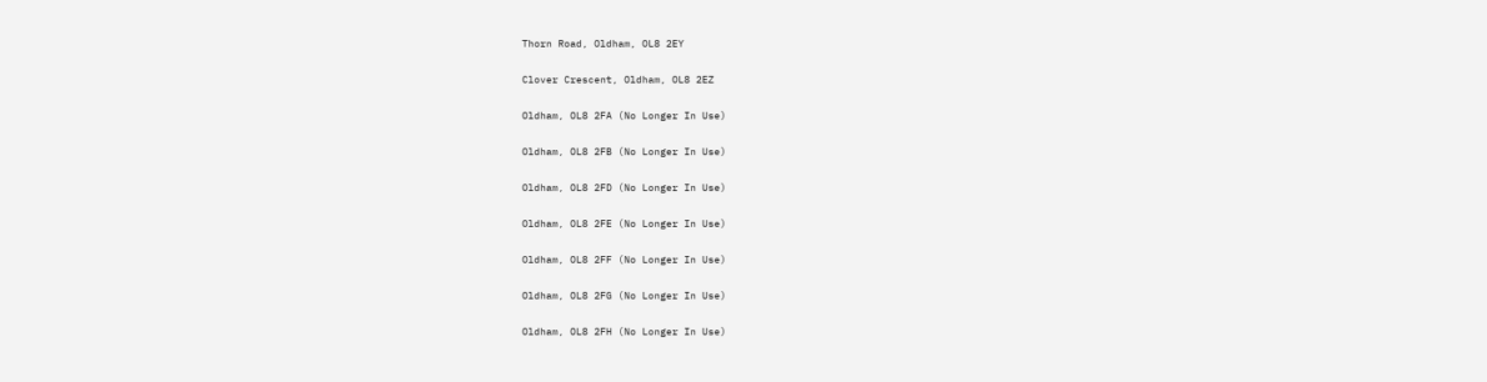Thorn Road, Oldham, OL8 2EY

Clover Crescent, Oldham, OL8 2EZ

Oldham, OL8 2FA (No Longer In Use)

Oldham, OL8 2FB (No Longer In Use)

Oldham, OL8 2FD (No Longer In Use)

Oldham, OL8 2FE (No Longer In Use)

Oldham, OL8 2FF (No Longer In Use)

Oldham, OL8 2FG (No Longer In Use)

Oldham, OL8 2FH (No Longer In Use)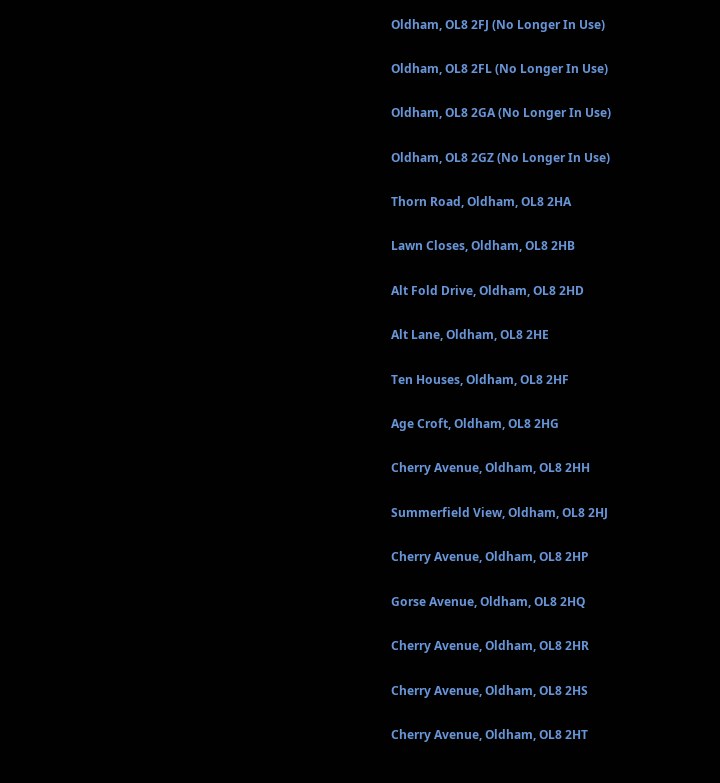Oldham, OL8 2FJ (No Longer In Use)

Oldham, OL8 2FL (No Longer In Use)

Oldham, OL8 2GA (No Longer In Use)

Oldham, OL8 2GZ (No Longer In Use)

Thorn Road, Oldham, OL8 2HA

Lawn Closes, Oldham, OL8 2HB

Alt Fold Drive, Oldham, OL8 2HD

Alt Lane, Oldham, OL8 2HE

Ten Houses, Oldham, OL8 2HF

Age Croft, Oldham, OL8 2HG

Cherry Avenue, Oldham, OL8 2HH

Summerfield View, Oldham, OL8 2HJ

Cherry Avenue, Oldham, OL8 2HP

Gorse Avenue, Oldham, OL8 2HQ

Cherry Avenue, Oldham, OL8 2HR

Cherry Avenue, Oldham, OL8 2HS

Cherry Avenue, Oldham, OL8 2HT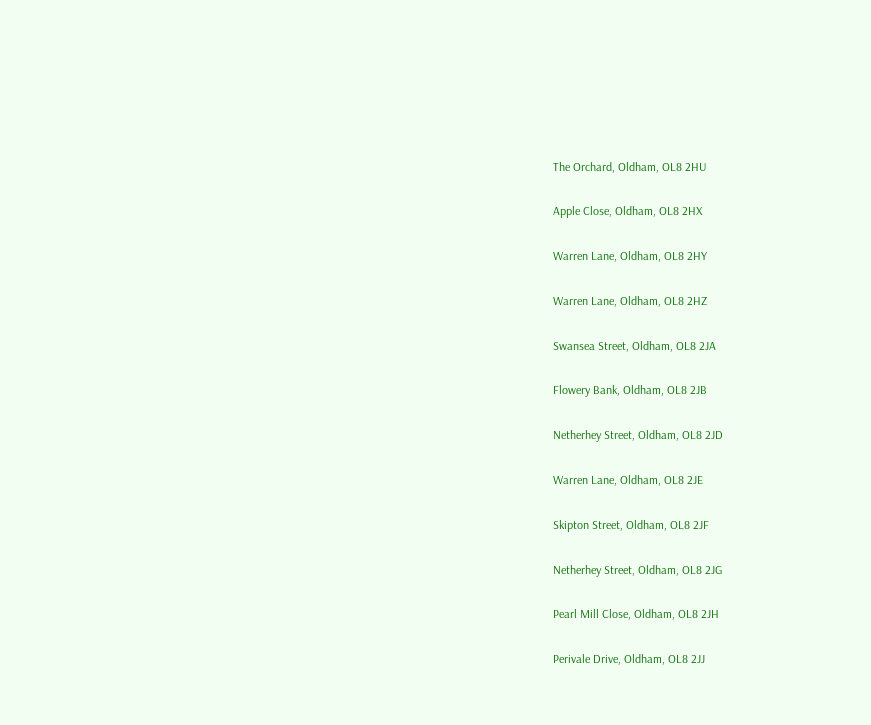The Orchard, Oldham, OL8 2HU

Apple Close, Oldham, OL8 2HX

Warren Lane, Oldham, OL8 2HY

Warren Lane, Oldham, OL8 2HZ

Swansea Street, Oldham, OL8 2JA

Flowery Bank, Oldham, OL8 2JB

Netherhey Street, Oldham, OL8 2JD

Warren Lane, Oldham, OL8 2JE

Skipton Street, Oldham, OL8 2JF

Netherhey Street, Oldham, OL8 2JG

Pearl Mill Close, Oldham, OL8 2JH

Perivale Drive, Oldham, OL8 2JJ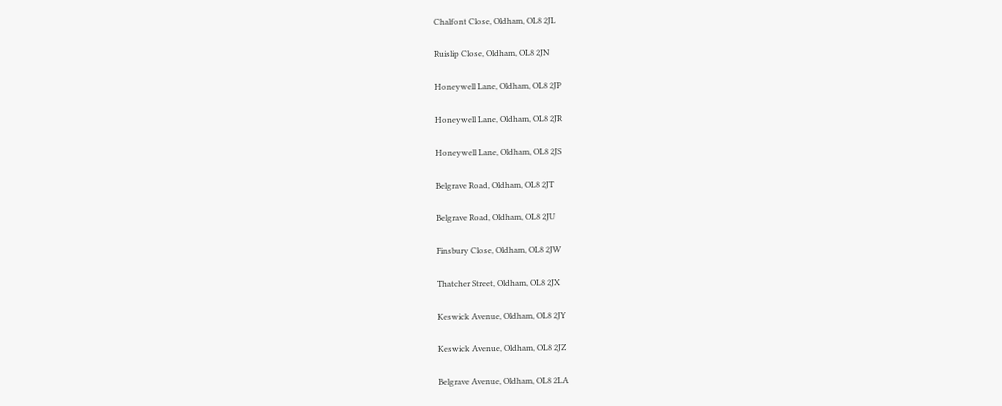Chalfont Close, Oldham, OL8 2JL

Ruislip Close, Oldham, OL8 2JN

Honeywell Lane, Oldham, OL8 2JP

Honeywell Lane, Oldham, OL8 2JR

Honeywell Lane, Oldham, OL8 2JS

Belgrave Road, Oldham, OL8 2JT

Belgrave Road, Oldham, OL8 2JU

Finsbury Close, Oldham, OL8 2JW

Thatcher Street, Oldham, OL8 2JX

Keswick Avenue, Oldham, OL8 2JY

Keswick Avenue, Oldham, OL8 2JZ

Belgrave Avenue, Oldham, OL8 2LA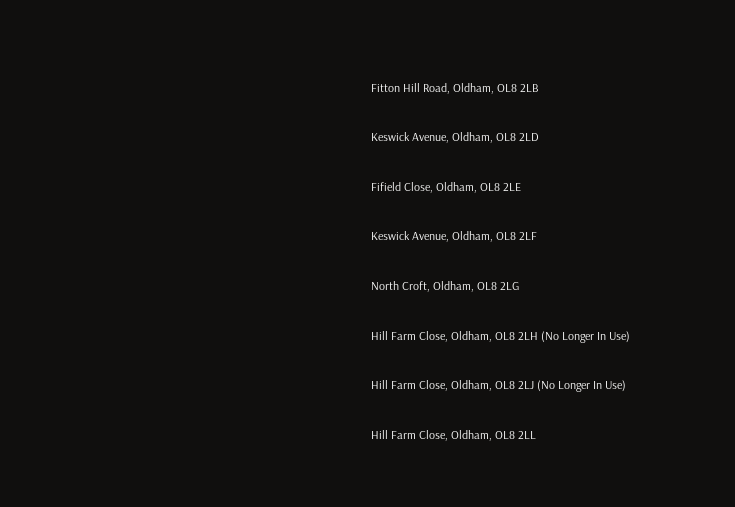Fitton Hill Road, Oldham, OL8 2LB

Keswick Avenue, Oldham, OL8 2LD

Fifield Close, Oldham, OL8 2LE

Keswick Avenue, Oldham, OL8 2LF

North Croft, Oldham, OL8 2LG

Hill Farm Close, Oldham, OL8 2LH (No Longer In Use)

Hill Farm Close, Oldham, OL8 2LJ (No Longer In Use)

Hill Farm Close, Oldham, OL8 2LL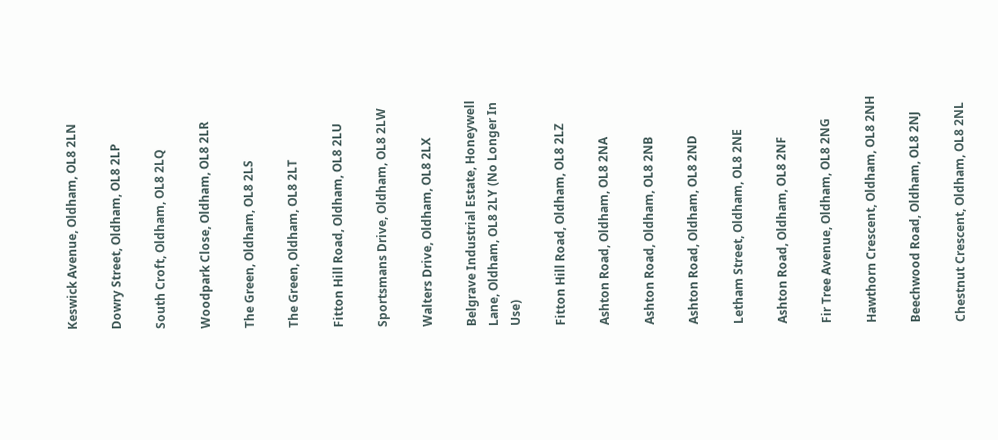Keswick Avenue, Oldham, OL8 2LN

Dowry Street, Oldham, OL8 2LP

South Croft, Oldham, OL8 2LQ

Woodpark Close, Oldham, OL8 2LR

The Green, Oldham, OL8 2LS

The Green, Oldham, OL8 2LT

Fitton Hill Road, Oldham, OL8 2LU

Sportsmans Drive, Oldham, OL8 2LW

Walters Drive, Oldham, OL8 2LX

Belgrave Industrial Estate, Honeywell Lane, Oldham, OL8 2LY (No Longer In Use)

Fitton Hill Road, Oldham, OL8 2LZ

Ashton Road, Oldham, OL8 2NA

Ashton Road, Oldham, OL8 2NB

Ashton Road, Oldham, OL8 2ND

Letham Street, Oldham, OL8 2NE

Ashton Road, Oldham, OL8 2NF

Fir Tree Avenue, Oldham, OL8 2NG

Hawthorn Crescent, Oldham, OL8 2NH

Beechwood Road, Oldham, OL8 2NJ

Chestnut Crescent, Oldham, OL8 2NL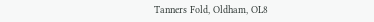Tanners Fold, Oldham, OL8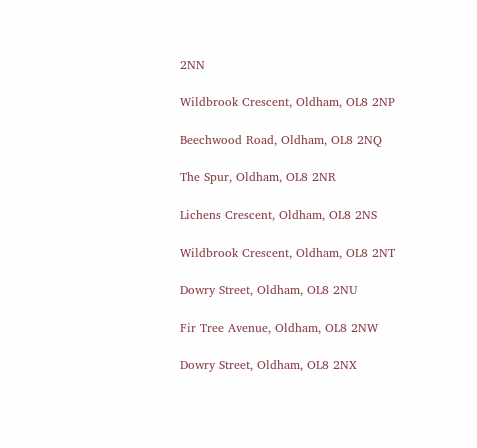2NN

Wildbrook Crescent, Oldham, OL8 2NP

Beechwood Road, Oldham, OL8 2NQ

The Spur, Oldham, OL8 2NR

Lichens Crescent, Oldham, OL8 2NS

Wildbrook Crescent, Oldham, OL8 2NT

Dowry Street, Oldham, OL8 2NU

Fir Tree Avenue, Oldham, OL8 2NW

Dowry Street, Oldham, OL8 2NX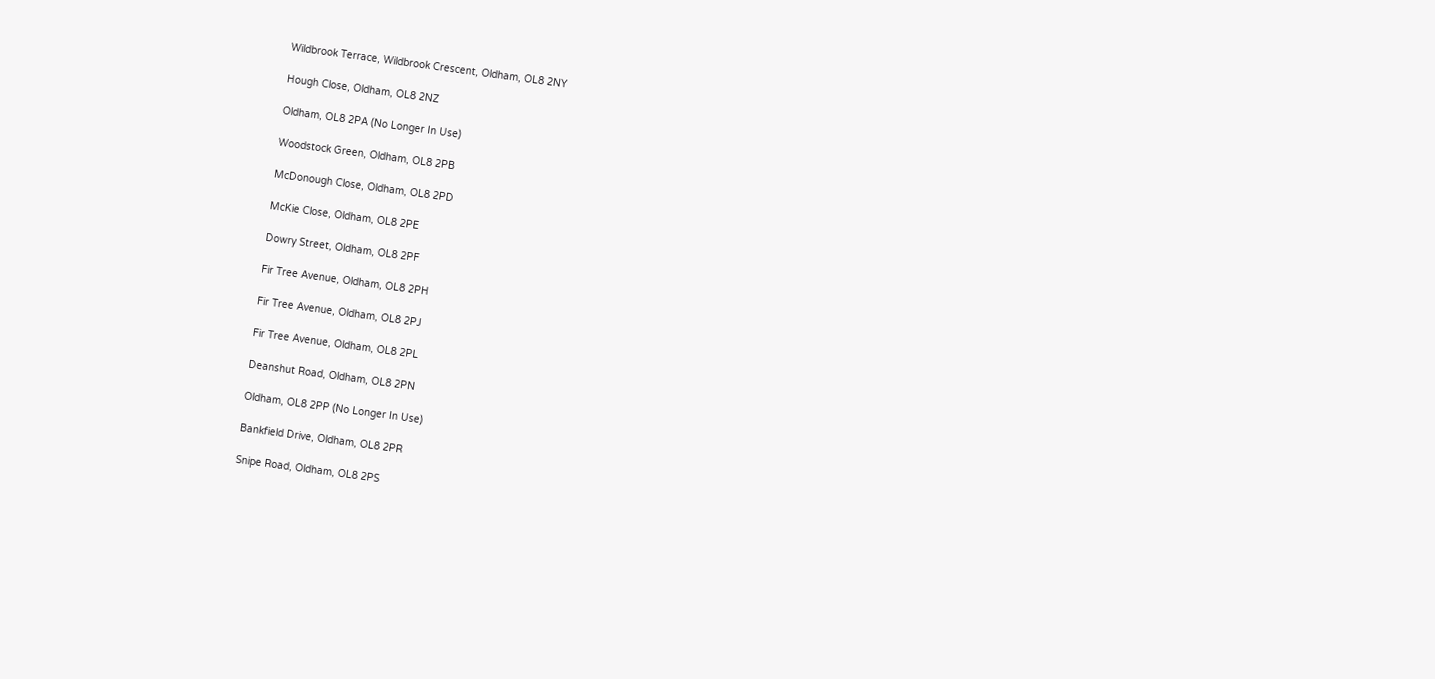Wildbrook Terrace, Wildbrook Crescent, Oldham, OL8 2NY

Hough Close, Oldham, OL8 2NZ

Oldham, OL8 2PA (No Longer In Use)

Woodstock Green, Oldham, OL8 2PB

McDonough Close, Oldham, OL8 2PD

McKie Close, Oldham, OL8 2PE

Dowry Street, Oldham, OL8 2PF

Fir Tree Avenue, Oldham, OL8 2PH

Fir Tree Avenue, Oldham, OL8 2PJ

Fir Tree Avenue, Oldham, OL8 2PL

Deanshut Road, Oldham, OL8 2PN

Oldham, OL8 2PP (No Longer In Use)

Bankfield Drive, Oldham, OL8 2PR

Snipe Road, Oldham, OL8 2PS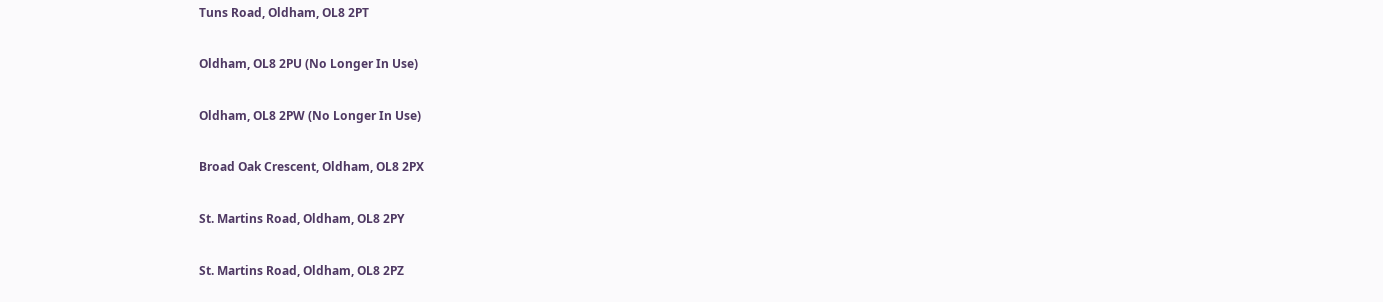Tuns Road, Oldham, OL8 2PT

Oldham, OL8 2PU (No Longer In Use)

Oldham, OL8 2PW (No Longer In Use)

Broad Oak Crescent, Oldham, OL8 2PX

St. Martins Road, Oldham, OL8 2PY

St. Martins Road, Oldham, OL8 2PZ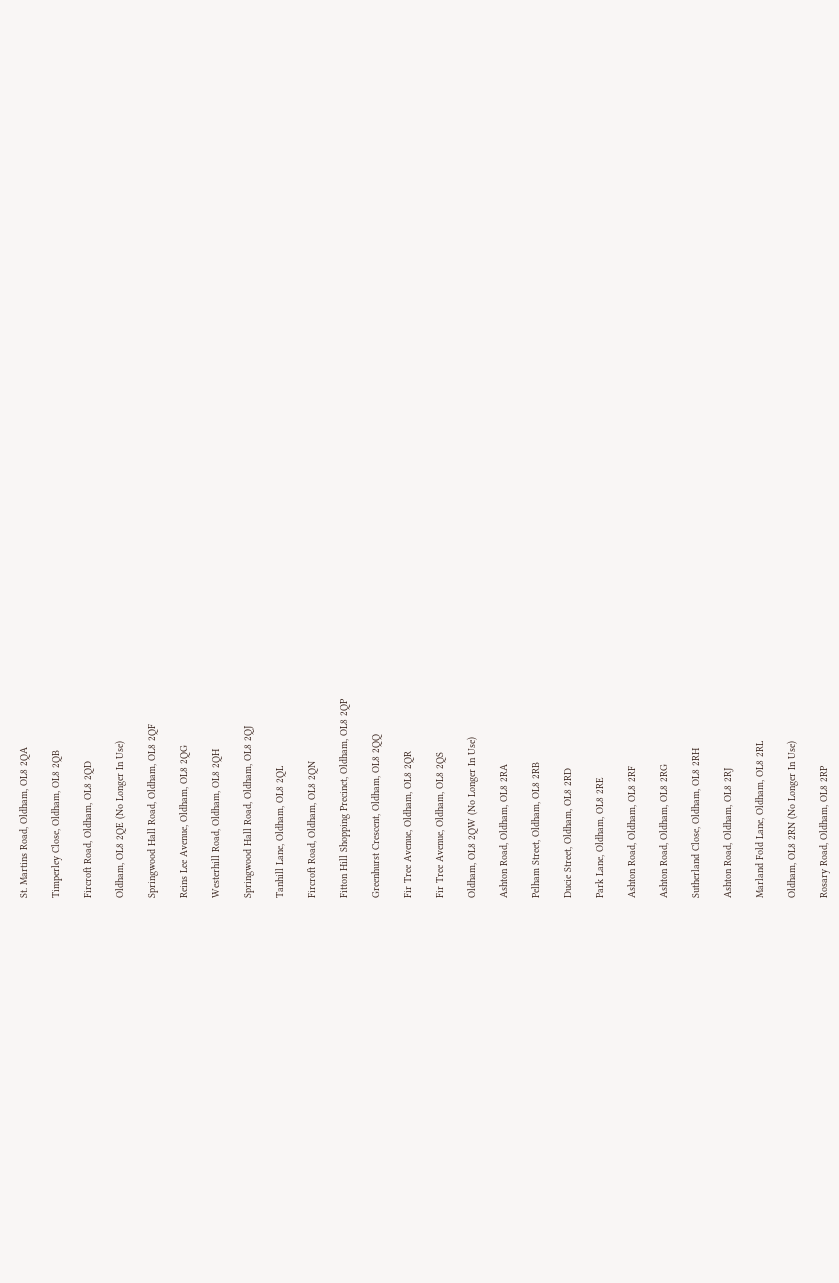St. Martins Road, Oldham, OL8 2QA

Timperley Close, Oldham, OL8 2QB

Fircroft Road, Oldham, OL8 2QD

Oldham, OL8 2QE (No Longer In Use)

Springwood Hall Road, Oldham, OL8 2QF

Reins Lee Avenue, Oldham, OL8 2QG

Westerhill Road, Oldham, OL8 2QH

Springwood Hall Road, Oldham, OL8 2QJ

Tanhill Lane, Oldham, OL8 2QL

Fircroft Road, Oldham, OL8 2QN

Fitton Hill Shopping Precinct, Oldham, OL8 2QP

Greenhurst Crescent, Oldham, OL8 2QQ

Fir Tree Avenue, Oldham, OL8 2QR

Fir Tree Avenue, Oldham, OL8 2QS

Oldham, OL8 2QW (No Longer In Use)

Ashton Road, Oldham, OL8 2RA

Pelham Street, Oldham, OL8 2RB

Ducie Street, Oldham, OL8 2RD

Park Lane, Oldham, OL8 2RE

Ashton Road, Oldham, OL8 2RF

Ashton Road, Oldham, OL8 2RG

Sutherland Close, Oldham, OL8 2RH

Ashton Road, Oldham, OL8 2RJ

Marland Fold Lane, Oldham, OL8 2RL

Oldham, OL8 2RN (No Longer In Use)

Rosary Road, Oldham, OL8 2RP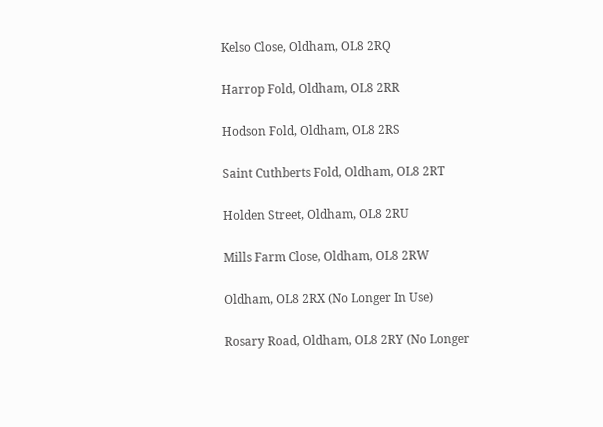Kelso Close, Oldham, OL8 2RQ

Harrop Fold, Oldham, OL8 2RR

Hodson Fold, Oldham, OL8 2RS

Saint Cuthberts Fold, Oldham, OL8 2RT

Holden Street, Oldham, OL8 2RU

Mills Farm Close, Oldham, OL8 2RW

Oldham, OL8 2RX (No Longer In Use)

Rosary Road, Oldham, OL8 2RY (No Longer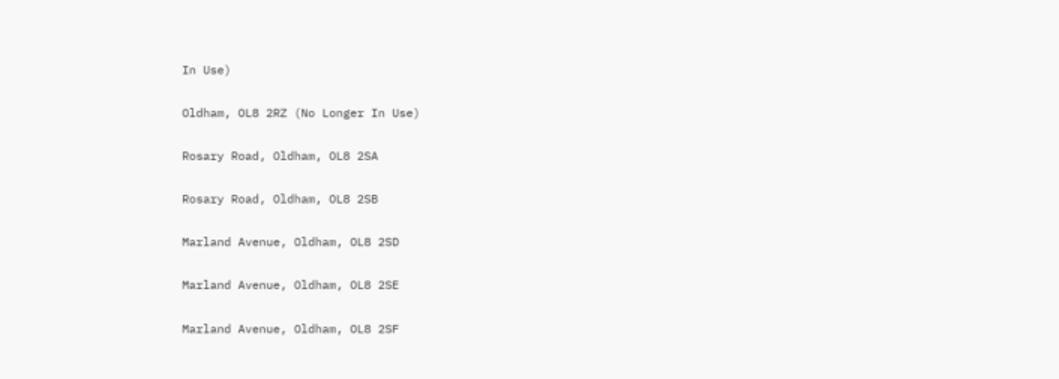In Use)

Oldham, OL8 2RZ (No Longer In Use)

Rosary Road, Oldham, OL8 2SA

Rosary Road, Oldham, OL8 2SB

Marland Avenue, Oldham, OL8 2SD

Marland Avenue, Oldham, OL8 2SE

Marland Avenue, Oldham, OL8 2SF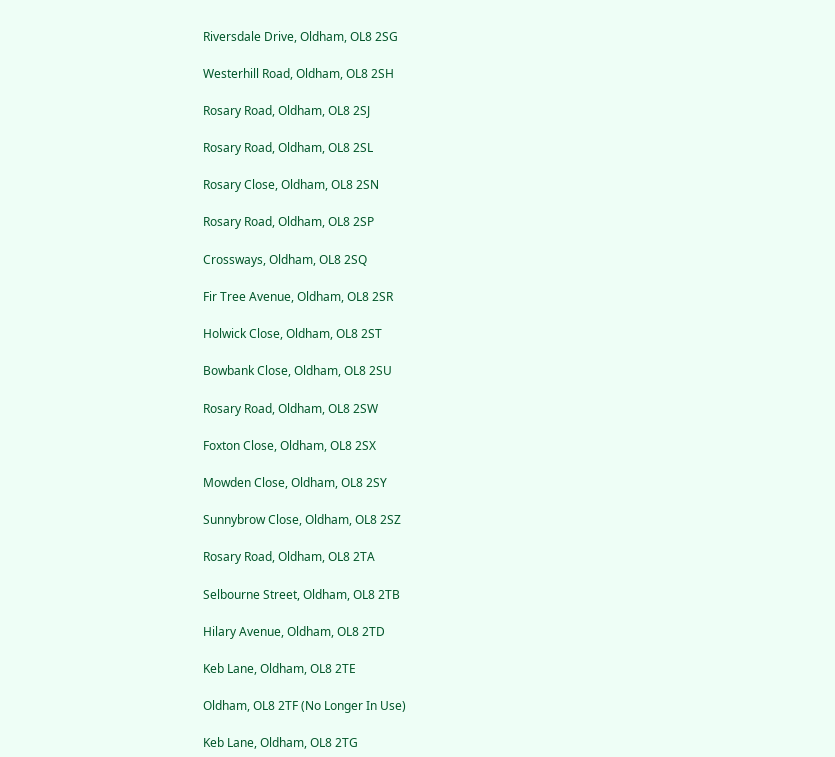Riversdale Drive, Oldham, OL8 2SG

Westerhill Road, Oldham, OL8 2SH

Rosary Road, Oldham, OL8 2SJ

Rosary Road, Oldham, OL8 2SL

Rosary Close, Oldham, OL8 2SN

Rosary Road, Oldham, OL8 2SP

Crossways, Oldham, OL8 2SQ

Fir Tree Avenue, Oldham, OL8 2SR

Holwick Close, Oldham, OL8 2ST

Bowbank Close, Oldham, OL8 2SU

Rosary Road, Oldham, OL8 2SW

Foxton Close, Oldham, OL8 2SX

Mowden Close, Oldham, OL8 2SY

Sunnybrow Close, Oldham, OL8 2SZ

Rosary Road, Oldham, OL8 2TA

Selbourne Street, Oldham, OL8 2TB

Hilary Avenue, Oldham, OL8 2TD

Keb Lane, Oldham, OL8 2TE

Oldham, OL8 2TF (No Longer In Use)

Keb Lane, Oldham, OL8 2TG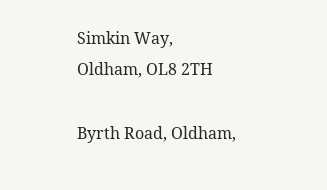Simkin Way, Oldham, OL8 2TH

Byrth Road, Oldham,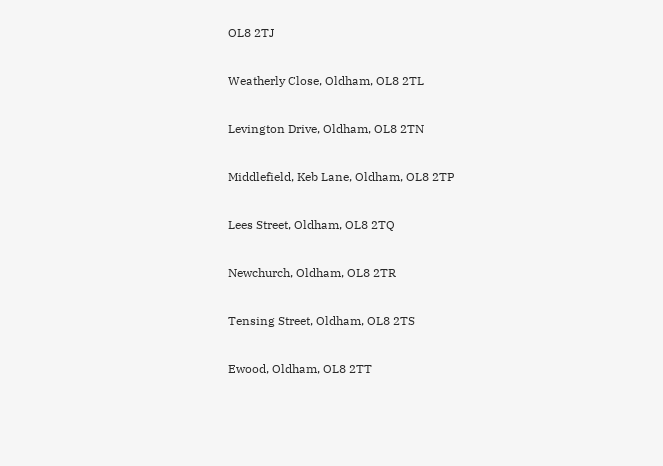OL8 2TJ

Weatherly Close, Oldham, OL8 2TL

Levington Drive, Oldham, OL8 2TN

Middlefield, Keb Lane, Oldham, OL8 2TP

Lees Street, Oldham, OL8 2TQ

Newchurch, Oldham, OL8 2TR

Tensing Street, Oldham, OL8 2TS

Ewood, Oldham, OL8 2TT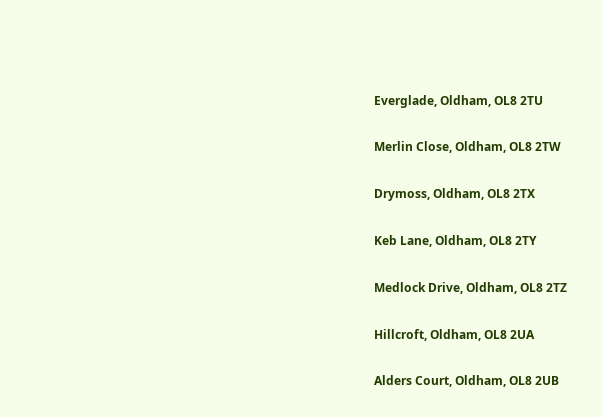Everglade, Oldham, OL8 2TU

Merlin Close, Oldham, OL8 2TW

Drymoss, Oldham, OL8 2TX

Keb Lane, Oldham, OL8 2TY

Medlock Drive, Oldham, OL8 2TZ

Hillcroft, Oldham, OL8 2UA

Alders Court, Oldham, OL8 2UB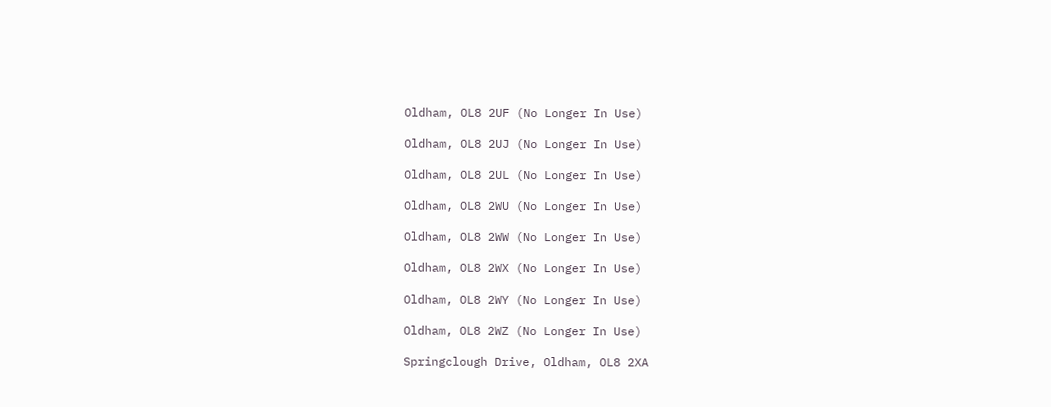Oldham, OL8 2UF (No Longer In Use)

Oldham, OL8 2UJ (No Longer In Use)

Oldham, OL8 2UL (No Longer In Use)

Oldham, OL8 2WU (No Longer In Use)

Oldham, OL8 2WW (No Longer In Use)

Oldham, OL8 2WX (No Longer In Use)

Oldham, OL8 2WY (No Longer In Use)

Oldham, OL8 2WZ (No Longer In Use)

Springclough Drive, Oldham, OL8 2XA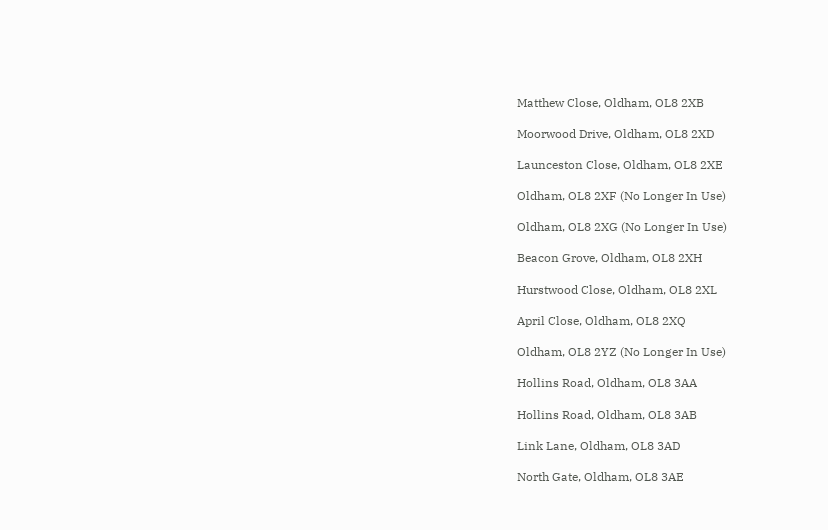Matthew Close, Oldham, OL8 2XB

Moorwood Drive, Oldham, OL8 2XD

Launceston Close, Oldham, OL8 2XE

Oldham, OL8 2XF (No Longer In Use)

Oldham, OL8 2XG (No Longer In Use)

Beacon Grove, Oldham, OL8 2XH

Hurstwood Close, Oldham, OL8 2XL

April Close, Oldham, OL8 2XQ

Oldham, OL8 2YZ (No Longer In Use)

Hollins Road, Oldham, OL8 3AA

Hollins Road, Oldham, OL8 3AB

Link Lane, Oldham, OL8 3AD

North Gate, Oldham, OL8 3AE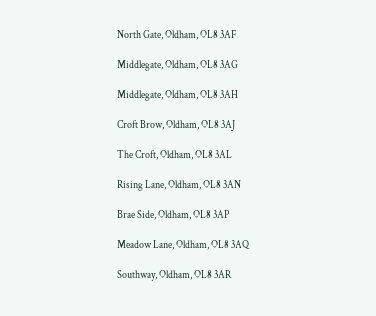North Gate, Oldham, OL8 3AF

Middlegate, Oldham, OL8 3AG

Middlegate, Oldham, OL8 3AH

Croft Brow, Oldham, OL8 3AJ

The Croft, Oldham, OL8 3AL

Rising Lane, Oldham, OL8 3AN

Brae Side, Oldham, OL8 3AP

Meadow Lane, Oldham, OL8 3AQ

Southway, Oldham, OL8 3AR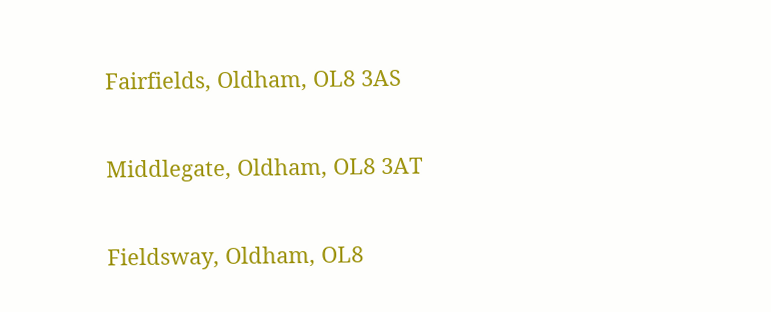Fairfields, Oldham, OL8 3AS

Middlegate, Oldham, OL8 3AT

Fieldsway, Oldham, OL8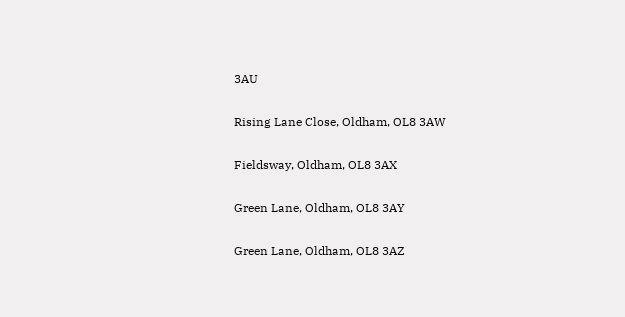3AU

Rising Lane Close, Oldham, OL8 3AW

Fieldsway, Oldham, OL8 3AX

Green Lane, Oldham, OL8 3AY

Green Lane, Oldham, OL8 3AZ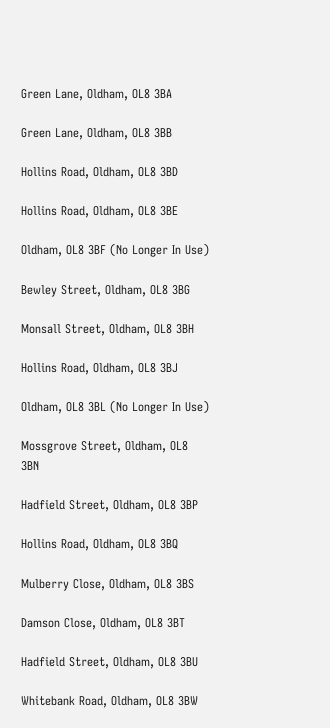Green Lane, Oldham, OL8 3BA

Green Lane, Oldham, OL8 3BB

Hollins Road, Oldham, OL8 3BD

Hollins Road, Oldham, OL8 3BE

Oldham, OL8 3BF (No Longer In Use)

Bewley Street, Oldham, OL8 3BG

Monsall Street, Oldham, OL8 3BH

Hollins Road, Oldham, OL8 3BJ

Oldham, OL8 3BL (No Longer In Use)

Mossgrove Street, Oldham, OL8 3BN

Hadfield Street, Oldham, OL8 3BP

Hollins Road, Oldham, OL8 3BQ

Mulberry Close, Oldham, OL8 3BS

Damson Close, Oldham, OL8 3BT

Hadfield Street, Oldham, OL8 3BU

Whitebank Road, Oldham, OL8 3BW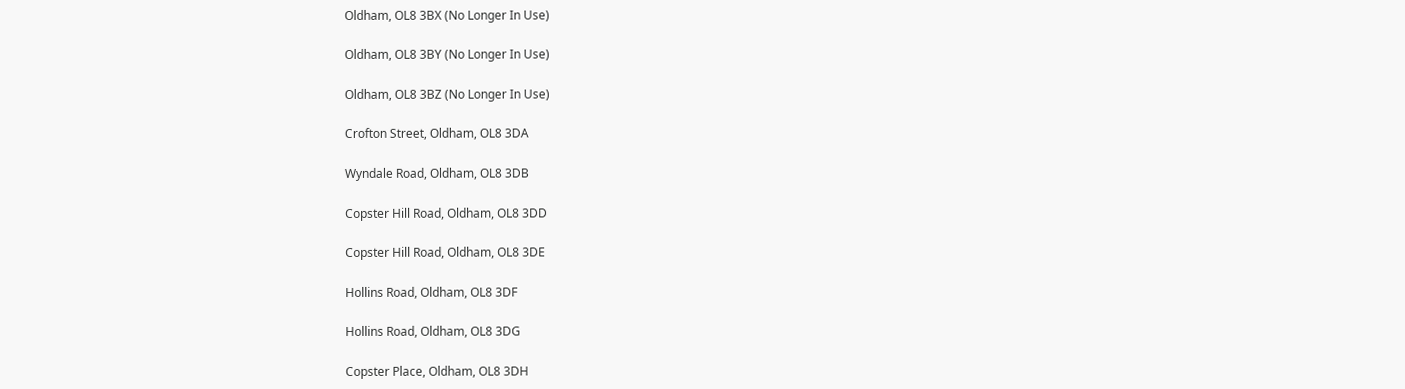Oldham, OL8 3BX (No Longer In Use)

Oldham, OL8 3BY (No Longer In Use)

Oldham, OL8 3BZ (No Longer In Use)

Crofton Street, Oldham, OL8 3DA

Wyndale Road, Oldham, OL8 3DB

Copster Hill Road, Oldham, OL8 3DD

Copster Hill Road, Oldham, OL8 3DE

Hollins Road, Oldham, OL8 3DF

Hollins Road, Oldham, OL8 3DG

Copster Place, Oldham, OL8 3DH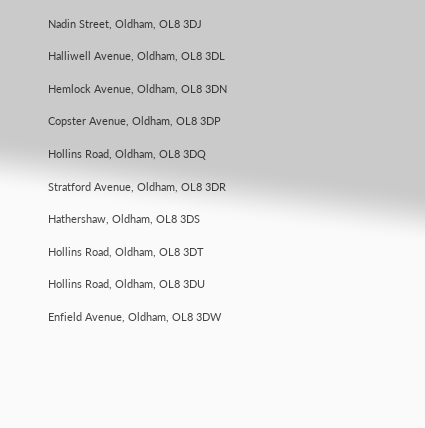Nadin Street, Oldham, OL8 3DJ

Halliwell Avenue, Oldham, OL8 3DL

Hemlock Avenue, Oldham, OL8 3DN

Copster Avenue, Oldham, OL8 3DP

Hollins Road, Oldham, OL8 3DQ

Stratford Avenue, Oldham, OL8 3DR

Hathershaw, Oldham, OL8 3DS

Hollins Road, Oldham, OL8 3DT

Hollins Road, Oldham, OL8 3DU

Enfield Avenue, Oldham, OL8 3DW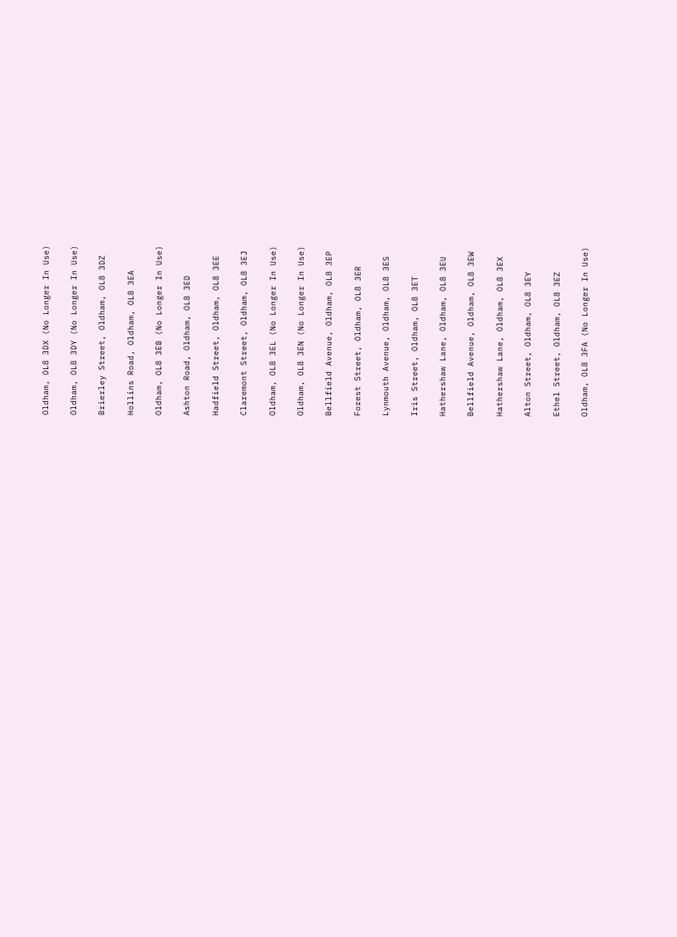Oldham, OL8 3DX (No Longer In Use)

Oldham, OL8 3DY (No Longer In Use)

Brierley Street, Oldham, OL8 3DZ

Hollins Road, Oldham, OL8 3EA

Oldham, OL8 3EB (No Longer In Use)

Ashton Road, Oldham, OL8 3ED

Hadfield Street, Oldham, OL8 3EE

Claremont Street, Oldham, OL8 3EJ

Oldham, OL8 3EL (No Longer In Use)

Oldham, OL8 3EN (No Longer In Use)

Bellfield Avenue, Oldham, OL8 3EP

Forest Street, Oldham, OL8 3ER

Lynmouth Avenue, Oldham, OL8 3ES

Iris Street, Oldham, OL8 3ET

Hathershaw Lane, Oldham, OL8 3EU

Bellfield Avenue, Oldham, OL8 3EW

Hathershaw Lane, Oldham, OL8 3EX

Alton Street, Oldham, OL8 3EY

Ethel Street, Oldham, OL8 3EZ

Oldham, OL8 3FA (No Longer In Use)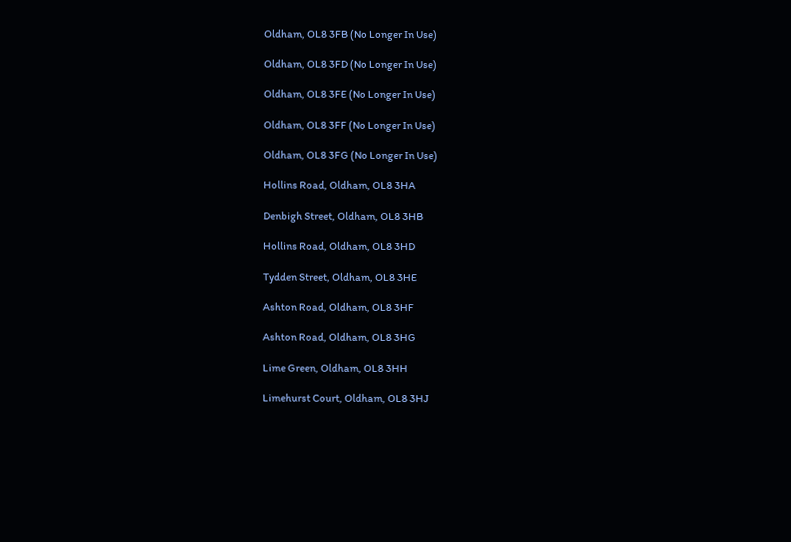Oldham, OL8 3FB (No Longer In Use)

Oldham, OL8 3FD (No Longer In Use)

Oldham, OL8 3FE (No Longer In Use)

Oldham, OL8 3FF (No Longer In Use)

Oldham, OL8 3FG (No Longer In Use)

Hollins Road, Oldham, OL8 3HA

Denbigh Street, Oldham, OL8 3HB

Hollins Road, Oldham, OL8 3HD

Tydden Street, Oldham, OL8 3HE

Ashton Road, Oldham, OL8 3HF

Ashton Road, Oldham, OL8 3HG

Lime Green, Oldham, OL8 3HH

Limehurst Court, Oldham, OL8 3HJ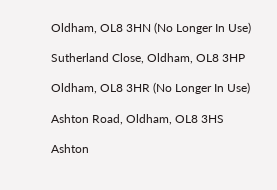Oldham, OL8 3HN (No Longer In Use)

Sutherland Close, Oldham, OL8 3HP

Oldham, OL8 3HR (No Longer In Use)

Ashton Road, Oldham, OL8 3HS

Ashton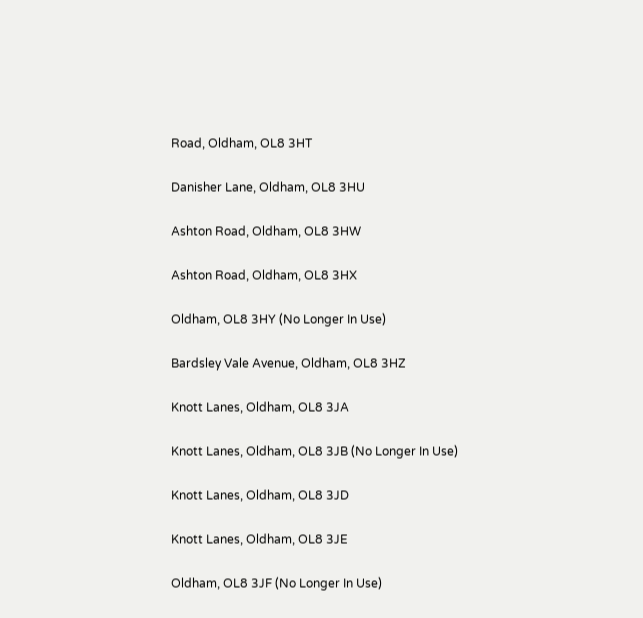Road, Oldham, OL8 3HT

Danisher Lane, Oldham, OL8 3HU

Ashton Road, Oldham, OL8 3HW

Ashton Road, Oldham, OL8 3HX

Oldham, OL8 3HY (No Longer In Use)

Bardsley Vale Avenue, Oldham, OL8 3HZ

Knott Lanes, Oldham, OL8 3JA

Knott Lanes, Oldham, OL8 3JB (No Longer In Use)

Knott Lanes, Oldham, OL8 3JD

Knott Lanes, Oldham, OL8 3JE

Oldham, OL8 3JF (No Longer In Use)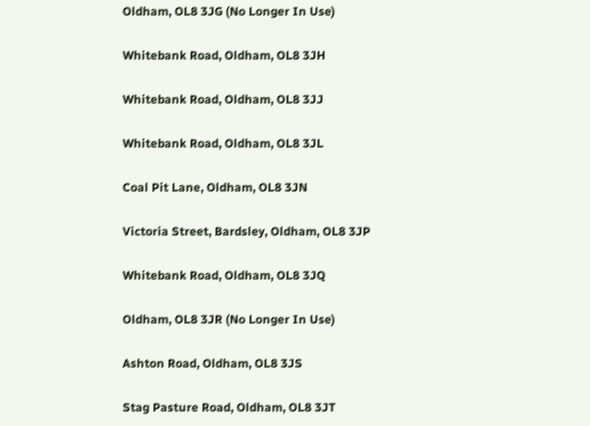Oldham, OL8 3JG (No Longer In Use)

Whitebank Road, Oldham, OL8 3JH

Whitebank Road, Oldham, OL8 3JJ

Whitebank Road, Oldham, OL8 3JL

Coal Pit Lane, Oldham, OL8 3JN

Victoria Street, Bardsley, Oldham, OL8 3JP

Whitebank Road, Oldham, OL8 3JQ

Oldham, OL8 3JR (No Longer In Use)

Ashton Road, Oldham, OL8 3JS

Stag Pasture Road, Oldham, OL8 3JT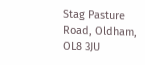Stag Pasture Road, Oldham, OL8 3JU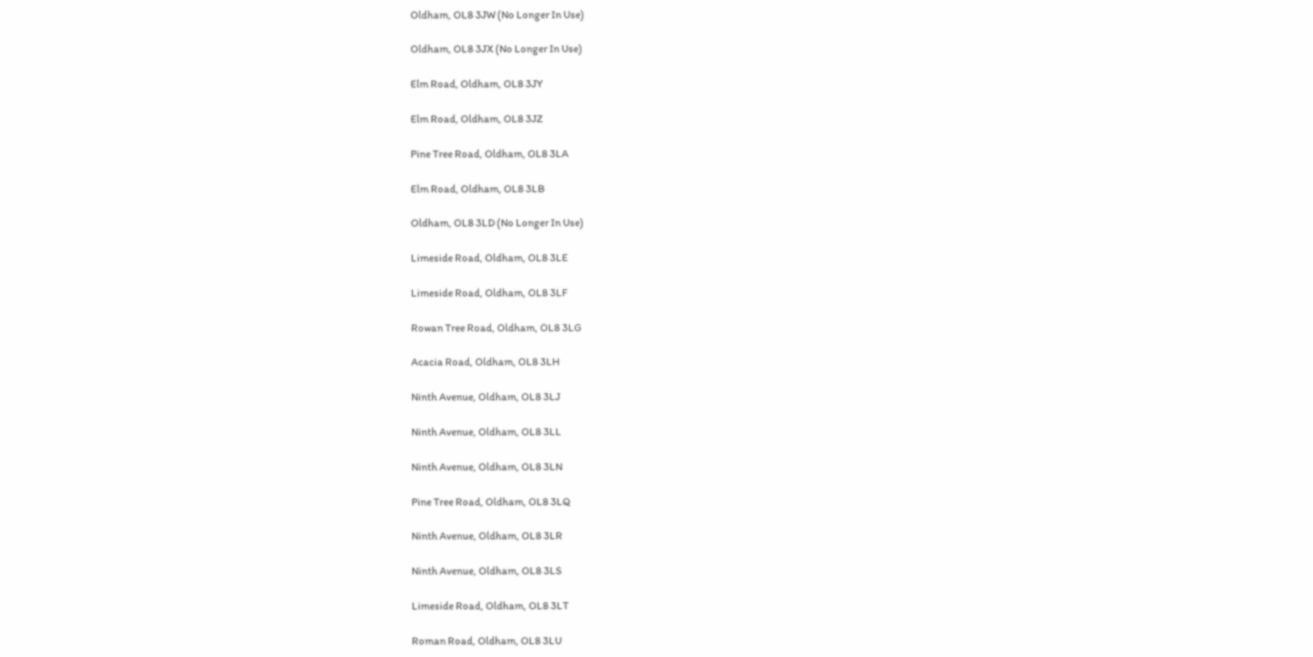Oldham, OL8 3JW (No Longer In Use)

Oldham, OL8 3JX (No Longer In Use)

Elm Road, Oldham, OL8 3JY

Elm Road, Oldham, OL8 3JZ

Pine Tree Road, Oldham, OL8 3LA

Elm Road, Oldham, OL8 3LB

Oldham, OL8 3LD (No Longer In Use)

Limeside Road, Oldham, OL8 3LE

Limeside Road, Oldham, OL8 3LF

Rowan Tree Road, Oldham, OL8 3LG

Acacia Road, Oldham, OL8 3LH

Ninth Avenue, Oldham, OL8 3LJ

Ninth Avenue, Oldham, OL8 3LL

Ninth Avenue, Oldham, OL8 3LN

Pine Tree Road, Oldham, OL8 3LQ

Ninth Avenue, Oldham, OL8 3LR

Ninth Avenue, Oldham, OL8 3LS

Limeside Road, Oldham, OL8 3LT

Roman Road, Oldham, OL8 3LU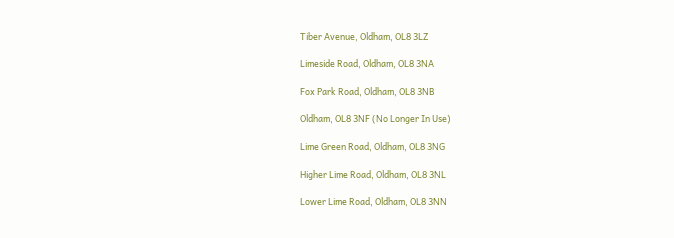Tiber Avenue, Oldham, OL8 3LZ

Limeside Road, Oldham, OL8 3NA

Fox Park Road, Oldham, OL8 3NB

Oldham, OL8 3NF (No Longer In Use)

Lime Green Road, Oldham, OL8 3NG

Higher Lime Road, Oldham, OL8 3NL

Lower Lime Road, Oldham, OL8 3NN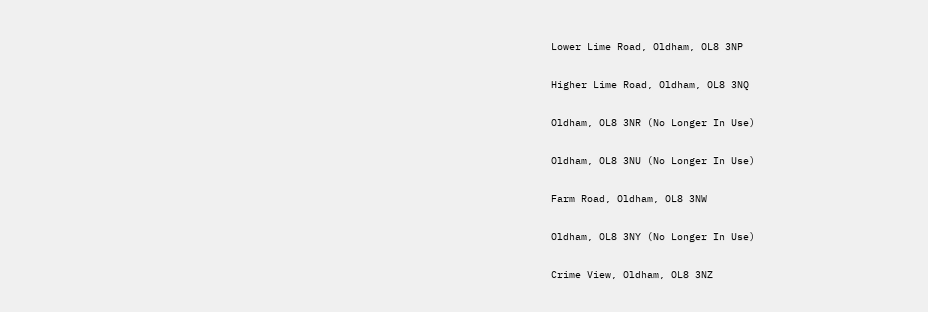Lower Lime Road, Oldham, OL8 3NP

Higher Lime Road, Oldham, OL8 3NQ

Oldham, OL8 3NR (No Longer In Use)

Oldham, OL8 3NU (No Longer In Use)

Farm Road, Oldham, OL8 3NW

Oldham, OL8 3NY (No Longer In Use)

Crime View, Oldham, OL8 3NZ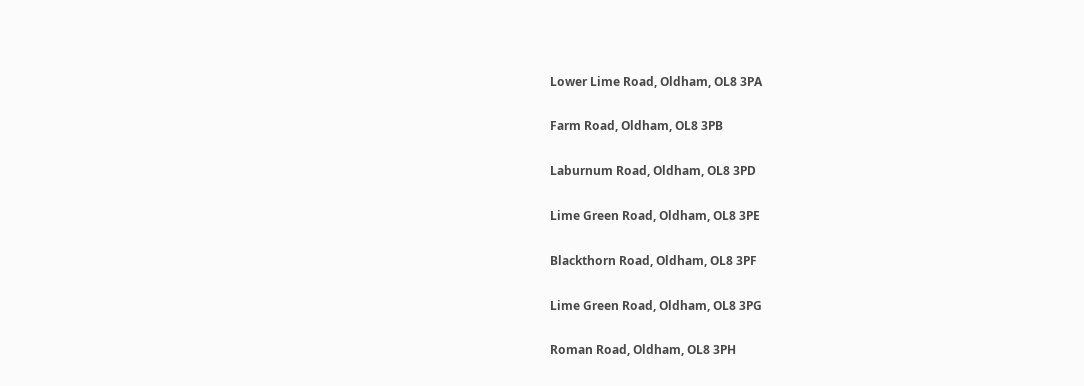Lower Lime Road, Oldham, OL8 3PA

Farm Road, Oldham, OL8 3PB

Laburnum Road, Oldham, OL8 3PD

Lime Green Road, Oldham, OL8 3PE

Blackthorn Road, Oldham, OL8 3PF

Lime Green Road, Oldham, OL8 3PG

Roman Road, Oldham, OL8 3PH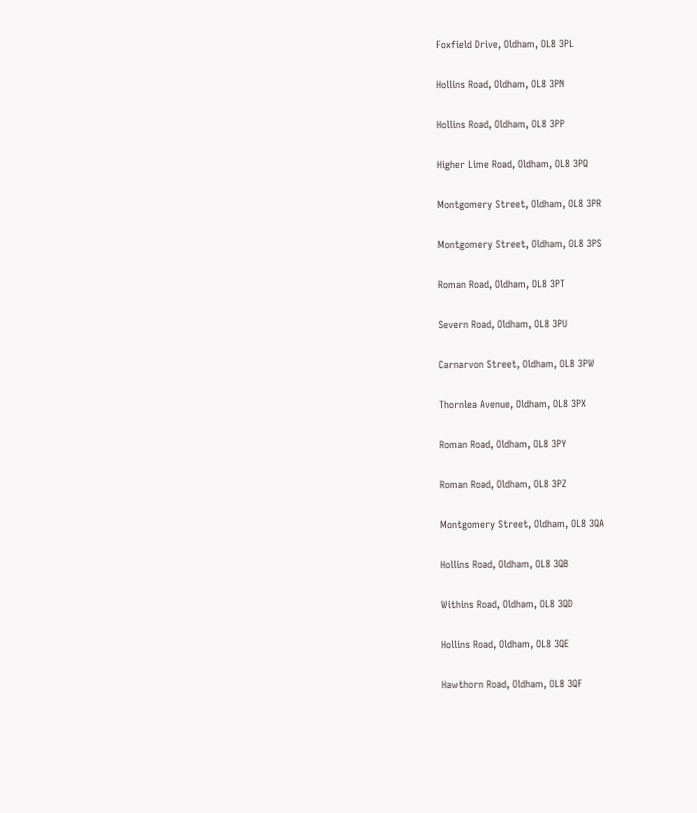Foxfield Drive, Oldham, OL8 3PL

Hollins Road, Oldham, OL8 3PN

Hollins Road, Oldham, OL8 3PP

Higher Lime Road, Oldham, OL8 3PQ

Montgomery Street, Oldham, OL8 3PR

Montgomery Street, Oldham, OL8 3PS

Roman Road, Oldham, OL8 3PT

Severn Road, Oldham, OL8 3PU

Carnarvon Street, Oldham, OL8 3PW

Thornlea Avenue, Oldham, OL8 3PX

Roman Road, Oldham, OL8 3PY

Roman Road, Oldham, OL8 3PZ

Montgomery Street, Oldham, OL8 3QA

Hollins Road, Oldham, OL8 3QB

Withins Road, Oldham, OL8 3QD

Hollins Road, Oldham, OL8 3QE

Hawthorn Road, Oldham, OL8 3QF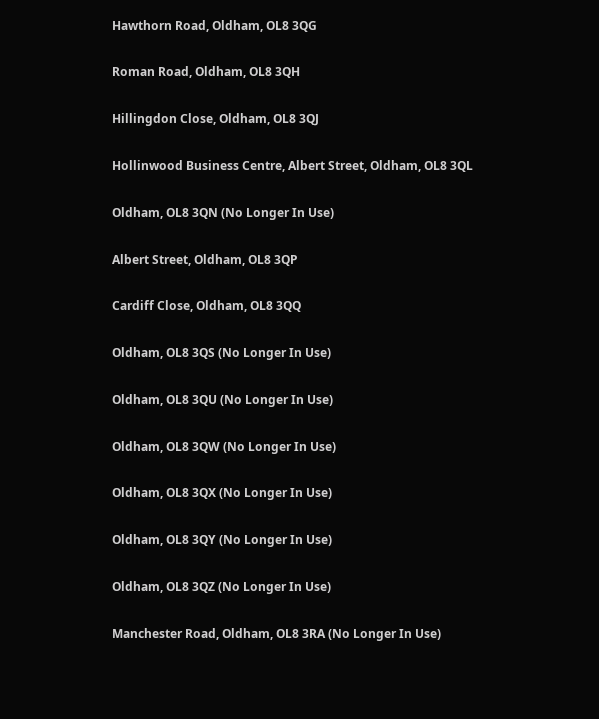Hawthorn Road, Oldham, OL8 3QG

Roman Road, Oldham, OL8 3QH

Hillingdon Close, Oldham, OL8 3QJ

Hollinwood Business Centre, Albert Street, Oldham, OL8 3QL

Oldham, OL8 3QN (No Longer In Use)

Albert Street, Oldham, OL8 3QP

Cardiff Close, Oldham, OL8 3QQ

Oldham, OL8 3QS (No Longer In Use)

Oldham, OL8 3QU (No Longer In Use)

Oldham, OL8 3QW (No Longer In Use)

Oldham, OL8 3QX (No Longer In Use)

Oldham, OL8 3QY (No Longer In Use)

Oldham, OL8 3QZ (No Longer In Use)

Manchester Road, Oldham, OL8 3RA (No Longer In Use)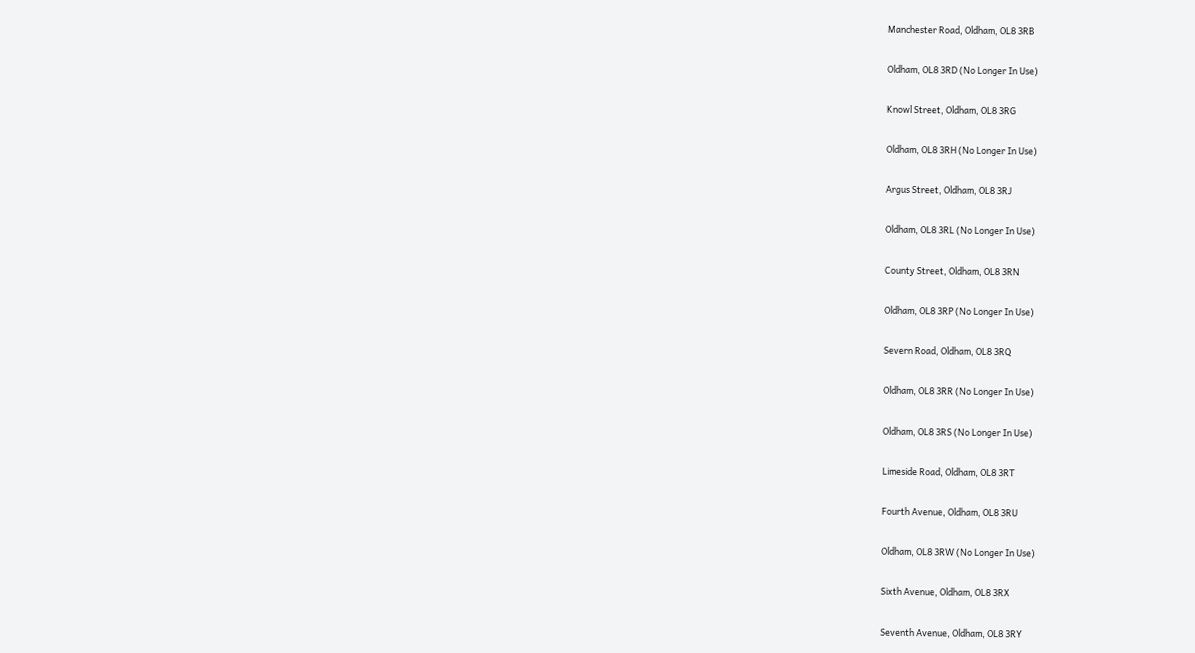Manchester Road, Oldham, OL8 3RB

Oldham, OL8 3RD (No Longer In Use)

Knowl Street, Oldham, OL8 3RG

Oldham, OL8 3RH (No Longer In Use)

Argus Street, Oldham, OL8 3RJ

Oldham, OL8 3RL (No Longer In Use)

County Street, Oldham, OL8 3RN

Oldham, OL8 3RP (No Longer In Use)

Severn Road, Oldham, OL8 3RQ

Oldham, OL8 3RR (No Longer In Use)

Oldham, OL8 3RS (No Longer In Use)

Limeside Road, Oldham, OL8 3RT

Fourth Avenue, Oldham, OL8 3RU

Oldham, OL8 3RW (No Longer In Use)

Sixth Avenue, Oldham, OL8 3RX

Seventh Avenue, Oldham, OL8 3RY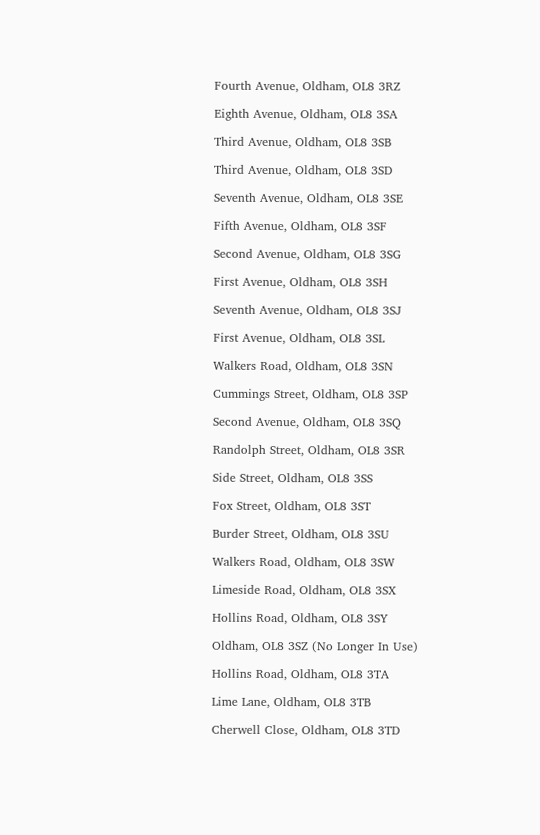Fourth Avenue, Oldham, OL8 3RZ

Eighth Avenue, Oldham, OL8 3SA

Third Avenue, Oldham, OL8 3SB

Third Avenue, Oldham, OL8 3SD

Seventh Avenue, Oldham, OL8 3SE

Fifth Avenue, Oldham, OL8 3SF

Second Avenue, Oldham, OL8 3SG

First Avenue, Oldham, OL8 3SH

Seventh Avenue, Oldham, OL8 3SJ

First Avenue, Oldham, OL8 3SL

Walkers Road, Oldham, OL8 3SN

Cummings Street, Oldham, OL8 3SP

Second Avenue, Oldham, OL8 3SQ

Randolph Street, Oldham, OL8 3SR

Side Street, Oldham, OL8 3SS

Fox Street, Oldham, OL8 3ST

Burder Street, Oldham, OL8 3SU

Walkers Road, Oldham, OL8 3SW

Limeside Road, Oldham, OL8 3SX

Hollins Road, Oldham, OL8 3SY

Oldham, OL8 3SZ (No Longer In Use)

Hollins Road, Oldham, OL8 3TA

Lime Lane, Oldham, OL8 3TB

Cherwell Close, Oldham, OL8 3TD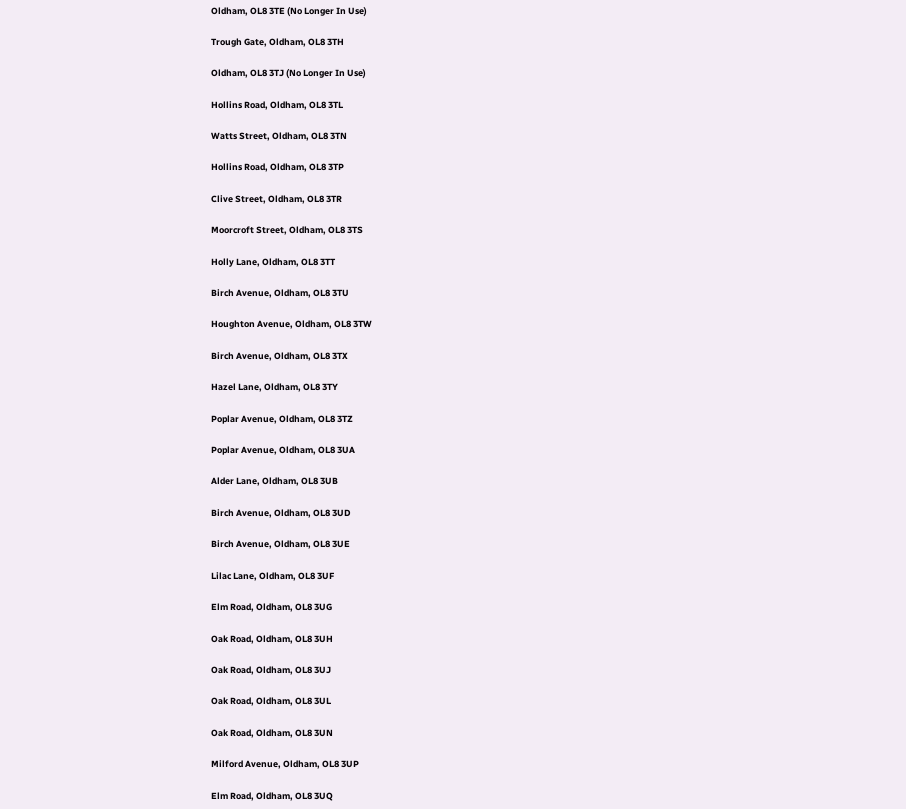Oldham, OL8 3TE (No Longer In Use)

Trough Gate, Oldham, OL8 3TH

Oldham, OL8 3TJ (No Longer In Use)

Hollins Road, Oldham, OL8 3TL

Watts Street, Oldham, OL8 3TN

Hollins Road, Oldham, OL8 3TP

Clive Street, Oldham, OL8 3TR

Moorcroft Street, Oldham, OL8 3TS

Holly Lane, Oldham, OL8 3TT

Birch Avenue, Oldham, OL8 3TU

Houghton Avenue, Oldham, OL8 3TW

Birch Avenue, Oldham, OL8 3TX

Hazel Lane, Oldham, OL8 3TY

Poplar Avenue, Oldham, OL8 3TZ

Poplar Avenue, Oldham, OL8 3UA

Alder Lane, Oldham, OL8 3UB

Birch Avenue, Oldham, OL8 3UD

Birch Avenue, Oldham, OL8 3UE

Lilac Lane, Oldham, OL8 3UF

Elm Road, Oldham, OL8 3UG

Oak Road, Oldham, OL8 3UH

Oak Road, Oldham, OL8 3UJ

Oak Road, Oldham, OL8 3UL

Oak Road, Oldham, OL8 3UN

Milford Avenue, Oldham, OL8 3UP

Elm Road, Oldham, OL8 3UQ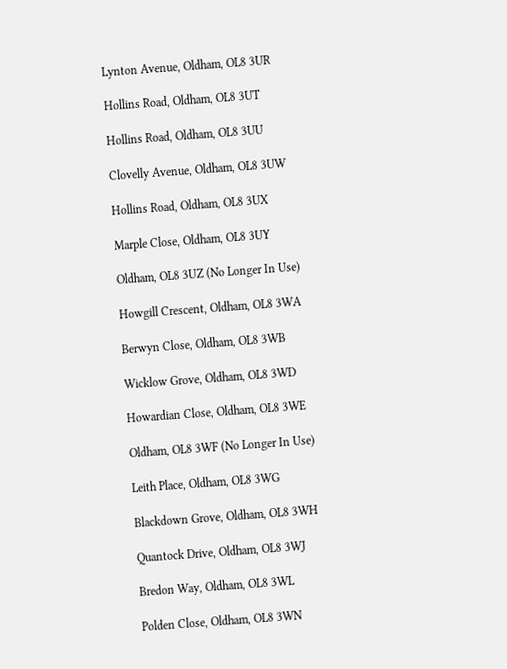Lynton Avenue, Oldham, OL8 3UR

Hollins Road, Oldham, OL8 3UT

Hollins Road, Oldham, OL8 3UU

Clovelly Avenue, Oldham, OL8 3UW

Hollins Road, Oldham, OL8 3UX

Marple Close, Oldham, OL8 3UY

Oldham, OL8 3UZ (No Longer In Use)

Howgill Crescent, Oldham, OL8 3WA

Berwyn Close, Oldham, OL8 3WB

Wicklow Grove, Oldham, OL8 3WD

Howardian Close, Oldham, OL8 3WE

Oldham, OL8 3WF (No Longer In Use)

Leith Place, Oldham, OL8 3WG

Blackdown Grove, Oldham, OL8 3WH

Quantock Drive, Oldham, OL8 3WJ

Bredon Way, Oldham, OL8 3WL

Polden Close, Oldham, OL8 3WN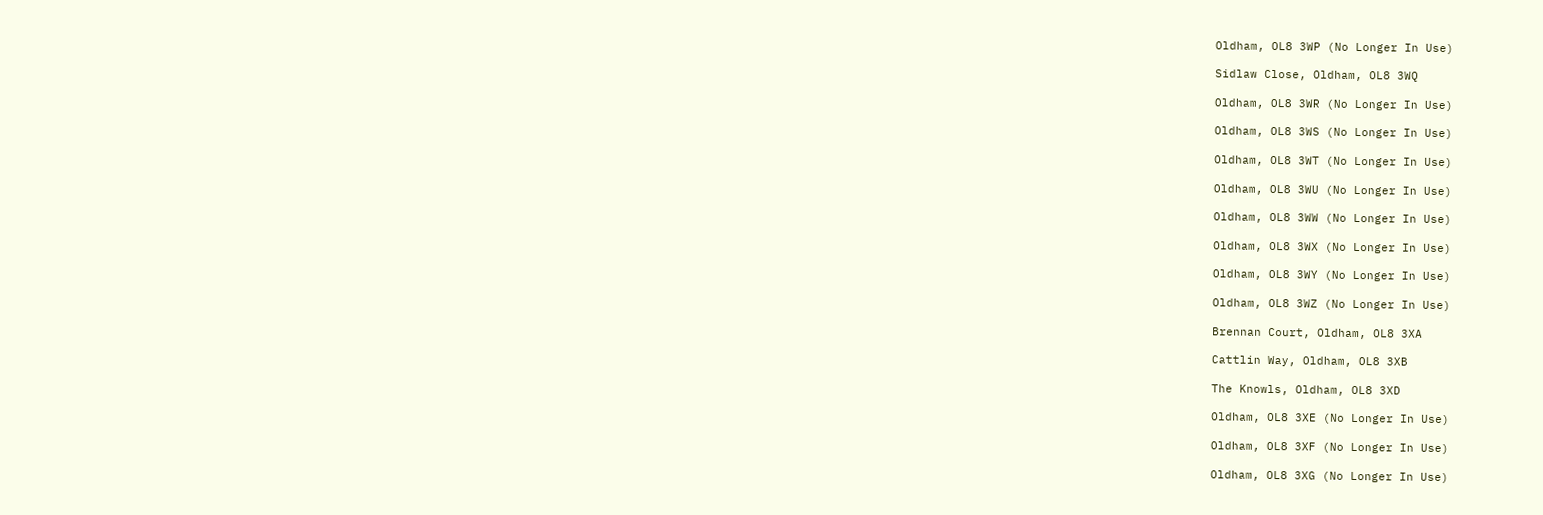Oldham, OL8 3WP (No Longer In Use)

Sidlaw Close, Oldham, OL8 3WQ

Oldham, OL8 3WR (No Longer In Use)

Oldham, OL8 3WS (No Longer In Use)

Oldham, OL8 3WT (No Longer In Use)

Oldham, OL8 3WU (No Longer In Use)

Oldham, OL8 3WW (No Longer In Use)

Oldham, OL8 3WX (No Longer In Use)

Oldham, OL8 3WY (No Longer In Use)

Oldham, OL8 3WZ (No Longer In Use)

Brennan Court, Oldham, OL8 3XA

Cattlin Way, Oldham, OL8 3XB

The Knowls, Oldham, OL8 3XD

Oldham, OL8 3XE (No Longer In Use)

Oldham, OL8 3XF (No Longer In Use)

Oldham, OL8 3XG (No Longer In Use)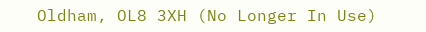Oldham, OL8 3XH (No Longer In Use)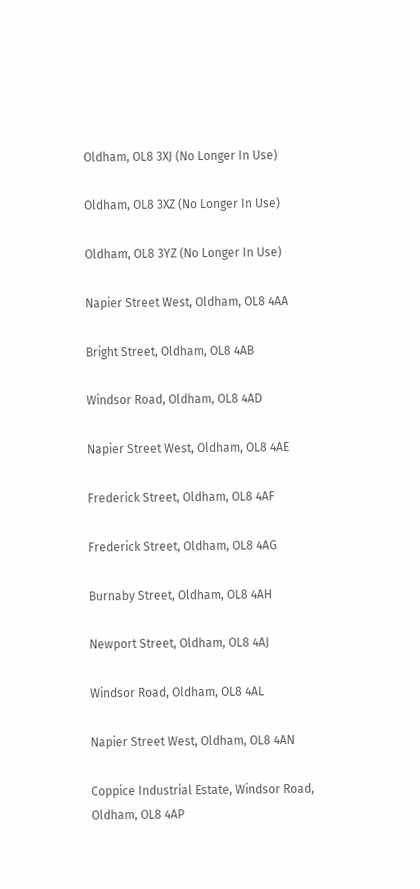Oldham, OL8 3XJ (No Longer In Use)

Oldham, OL8 3XZ (No Longer In Use)

Oldham, OL8 3YZ (No Longer In Use)

Napier Street West, Oldham, OL8 4AA

Bright Street, Oldham, OL8 4AB

Windsor Road, Oldham, OL8 4AD

Napier Street West, Oldham, OL8 4AE

Frederick Street, Oldham, OL8 4AF

Frederick Street, Oldham, OL8 4AG

Burnaby Street, Oldham, OL8 4AH

Newport Street, Oldham, OL8 4AJ

Windsor Road, Oldham, OL8 4AL

Napier Street West, Oldham, OL8 4AN

Coppice Industrial Estate, Windsor Road, Oldham, OL8 4AP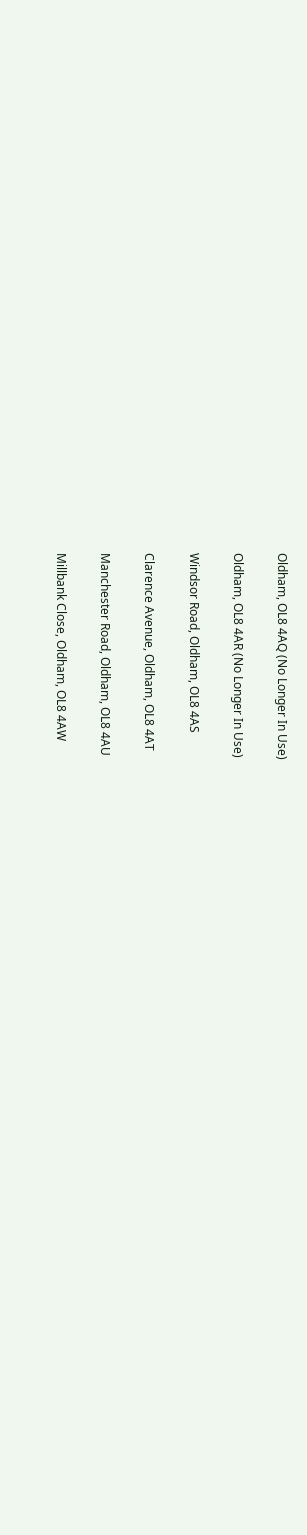Oldham, OL8 4AQ (No Longer In Use)

Oldham, OL8 4AR (No Longer In Use)

Windsor Road, Oldham, OL8 4AS

Clarence Avenue, Oldham, OL8 4AT

Manchester Road, Oldham, OL8 4AU

Millbank Close, Oldham, OL8 4AW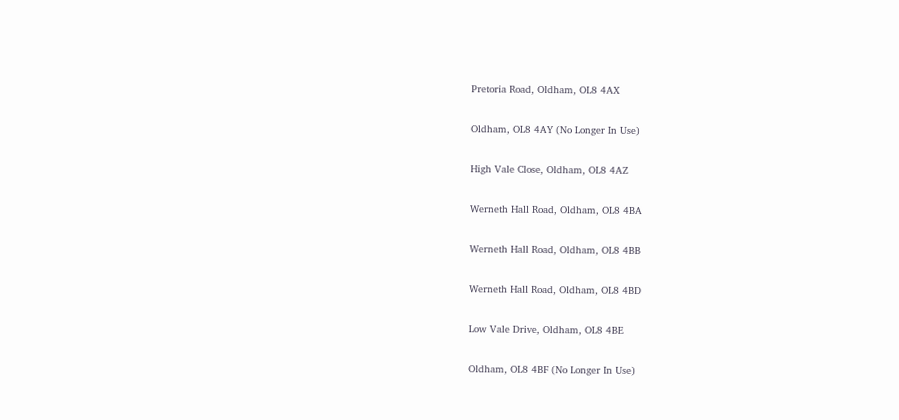Pretoria Road, Oldham, OL8 4AX

Oldham, OL8 4AY (No Longer In Use)

High Vale Close, Oldham, OL8 4AZ

Werneth Hall Road, Oldham, OL8 4BA

Werneth Hall Road, Oldham, OL8 4BB

Werneth Hall Road, Oldham, OL8 4BD

Low Vale Drive, Oldham, OL8 4BE

Oldham, OL8 4BF (No Longer In Use)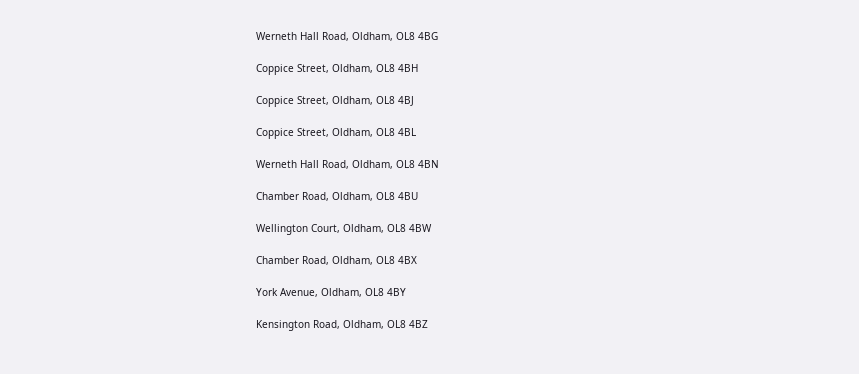Werneth Hall Road, Oldham, OL8 4BG

Coppice Street, Oldham, OL8 4BH

Coppice Street, Oldham, OL8 4BJ

Coppice Street, Oldham, OL8 4BL

Werneth Hall Road, Oldham, OL8 4BN

Chamber Road, Oldham, OL8 4BU

Wellington Court, Oldham, OL8 4BW

Chamber Road, Oldham, OL8 4BX

York Avenue, Oldham, OL8 4BY

Kensington Road, Oldham, OL8 4BZ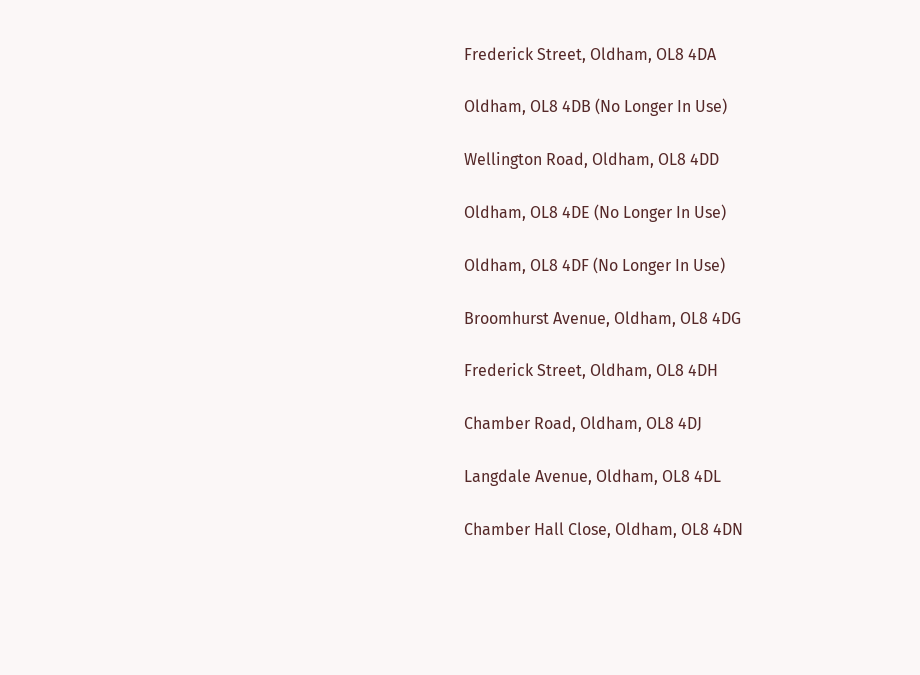Frederick Street, Oldham, OL8 4DA

Oldham, OL8 4DB (No Longer In Use)

Wellington Road, Oldham, OL8 4DD

Oldham, OL8 4DE (No Longer In Use)

Oldham, OL8 4DF (No Longer In Use)

Broomhurst Avenue, Oldham, OL8 4DG

Frederick Street, Oldham, OL8 4DH

Chamber Road, Oldham, OL8 4DJ

Langdale Avenue, Oldham, OL8 4DL

Chamber Hall Close, Oldham, OL8 4DN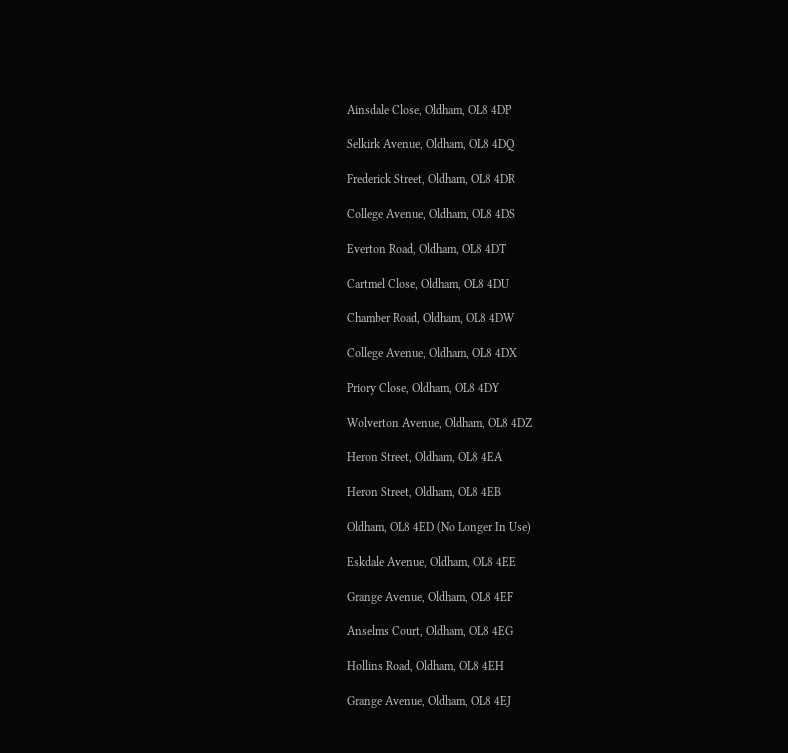Ainsdale Close, Oldham, OL8 4DP

Selkirk Avenue, Oldham, OL8 4DQ

Frederick Street, Oldham, OL8 4DR

College Avenue, Oldham, OL8 4DS

Everton Road, Oldham, OL8 4DT

Cartmel Close, Oldham, OL8 4DU

Chamber Road, Oldham, OL8 4DW

College Avenue, Oldham, OL8 4DX

Priory Close, Oldham, OL8 4DY

Wolverton Avenue, Oldham, OL8 4DZ

Heron Street, Oldham, OL8 4EA

Heron Street, Oldham, OL8 4EB

Oldham, OL8 4ED (No Longer In Use)

Eskdale Avenue, Oldham, OL8 4EE

Grange Avenue, Oldham, OL8 4EF

Anselms Court, Oldham, OL8 4EG

Hollins Road, Oldham, OL8 4EH

Grange Avenue, Oldham, OL8 4EJ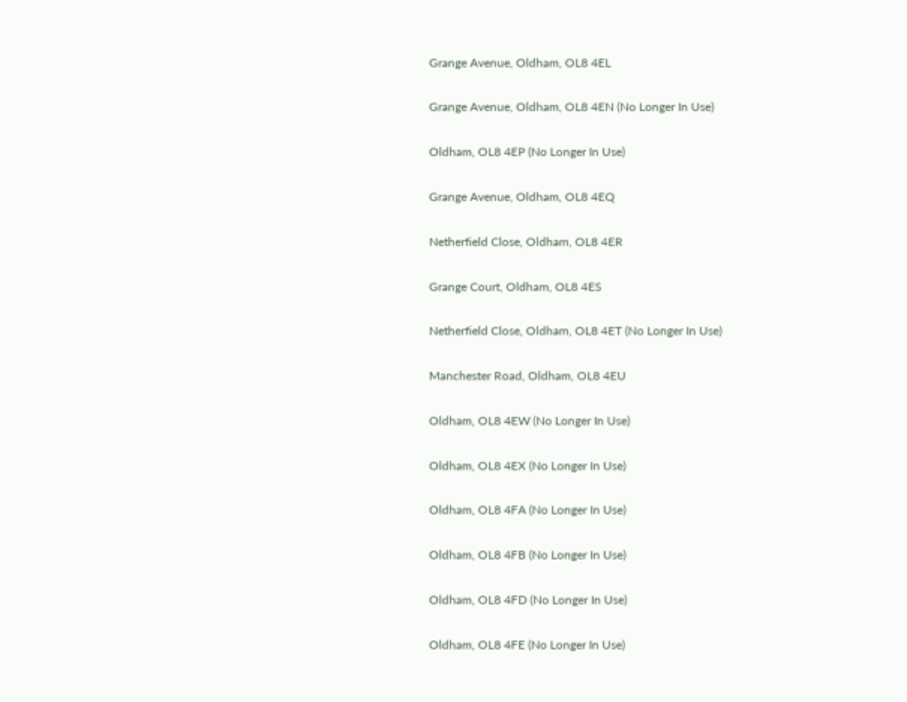Grange Avenue, Oldham, OL8 4EL

Grange Avenue, Oldham, OL8 4EN (No Longer In Use)

Oldham, OL8 4EP (No Longer In Use)

Grange Avenue, Oldham, OL8 4EQ

Netherfield Close, Oldham, OL8 4ER

Grange Court, Oldham, OL8 4ES

Netherfield Close, Oldham, OL8 4ET (No Longer In Use)

Manchester Road, Oldham, OL8 4EU

Oldham, OL8 4EW (No Longer In Use)

Oldham, OL8 4EX (No Longer In Use)

Oldham, OL8 4FA (No Longer In Use)

Oldham, OL8 4FB (No Longer In Use)

Oldham, OL8 4FD (No Longer In Use)

Oldham, OL8 4FE (No Longer In Use)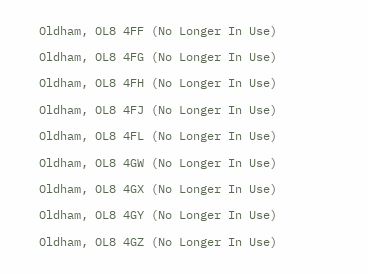Oldham, OL8 4FF (No Longer In Use)

Oldham, OL8 4FG (No Longer In Use)

Oldham, OL8 4FH (No Longer In Use)

Oldham, OL8 4FJ (No Longer In Use)

Oldham, OL8 4FL (No Longer In Use)

Oldham, OL8 4GW (No Longer In Use)

Oldham, OL8 4GX (No Longer In Use)

Oldham, OL8 4GY (No Longer In Use)

Oldham, OL8 4GZ (No Longer In Use)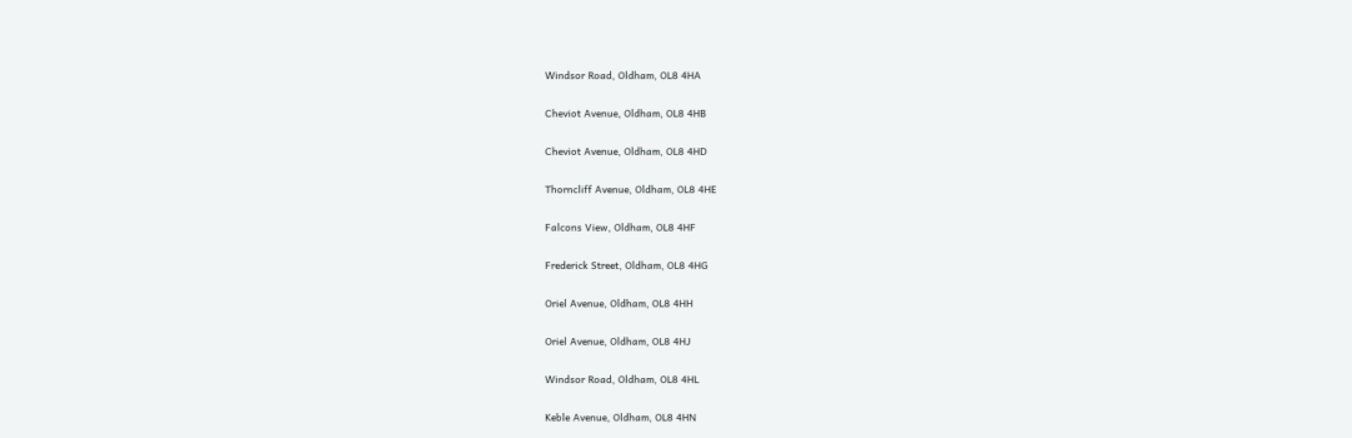Windsor Road, Oldham, OL8 4HA

Cheviot Avenue, Oldham, OL8 4HB

Cheviot Avenue, Oldham, OL8 4HD

Thorncliff Avenue, Oldham, OL8 4HE

Falcons View, Oldham, OL8 4HF

Frederick Street, Oldham, OL8 4HG

Oriel Avenue, Oldham, OL8 4HH

Oriel Avenue, Oldham, OL8 4HJ

Windsor Road, Oldham, OL8 4HL

Keble Avenue, Oldham, OL8 4HN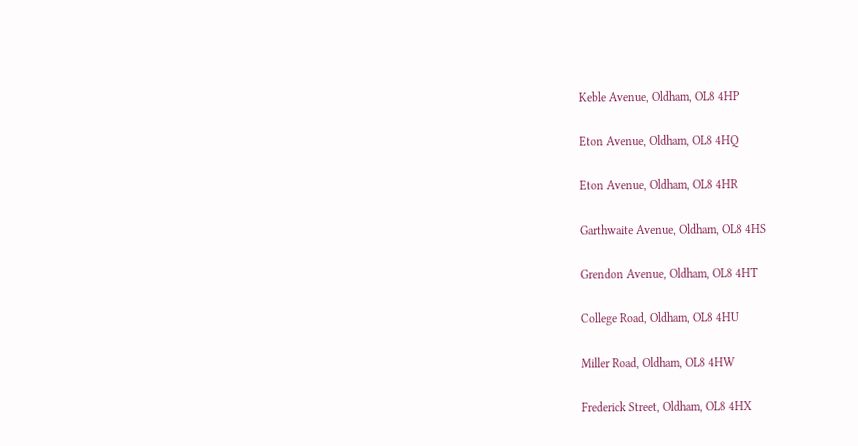Keble Avenue, Oldham, OL8 4HP

Eton Avenue, Oldham, OL8 4HQ

Eton Avenue, Oldham, OL8 4HR

Garthwaite Avenue, Oldham, OL8 4HS

Grendon Avenue, Oldham, OL8 4HT

College Road, Oldham, OL8 4HU

Miller Road, Oldham, OL8 4HW

Frederick Street, Oldham, OL8 4HX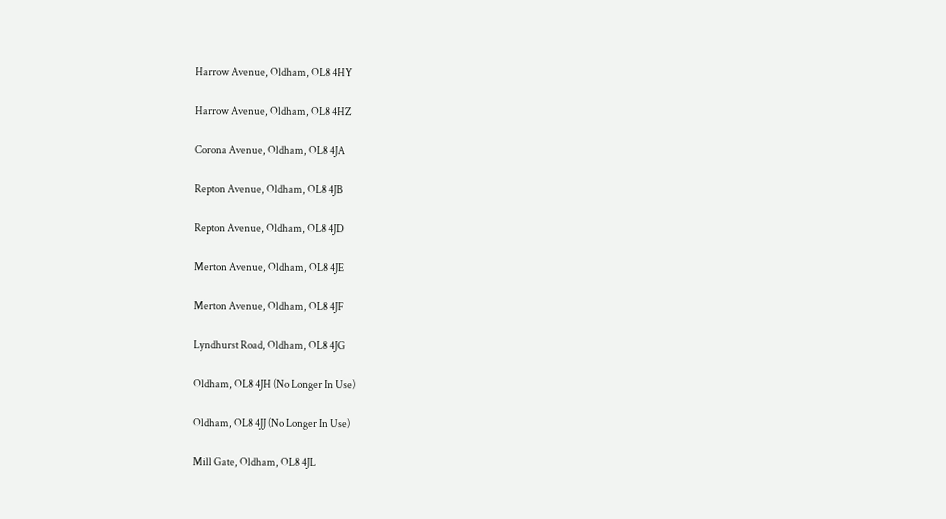Harrow Avenue, Oldham, OL8 4HY

Harrow Avenue, Oldham, OL8 4HZ

Corona Avenue, Oldham, OL8 4JA

Repton Avenue, Oldham, OL8 4JB

Repton Avenue, Oldham, OL8 4JD

Merton Avenue, Oldham, OL8 4JE

Merton Avenue, Oldham, OL8 4JF

Lyndhurst Road, Oldham, OL8 4JG

Oldham, OL8 4JH (No Longer In Use)

Oldham, OL8 4JJ (No Longer In Use)

Mill Gate, Oldham, OL8 4JL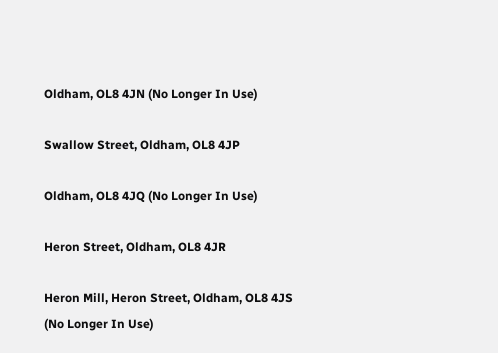Oldham, OL8 4JN (No Longer In Use)

Swallow Street, Oldham, OL8 4JP

Oldham, OL8 4JQ (No Longer In Use)

Heron Street, Oldham, OL8 4JR

Heron Mill, Heron Street, Oldham, OL8 4JS (No Longer In Use)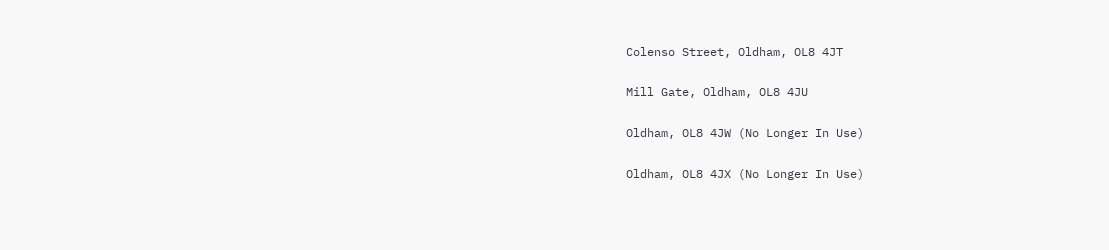Colenso Street, Oldham, OL8 4JT

Mill Gate, Oldham, OL8 4JU

Oldham, OL8 4JW (No Longer In Use)

Oldham, OL8 4JX (No Longer In Use)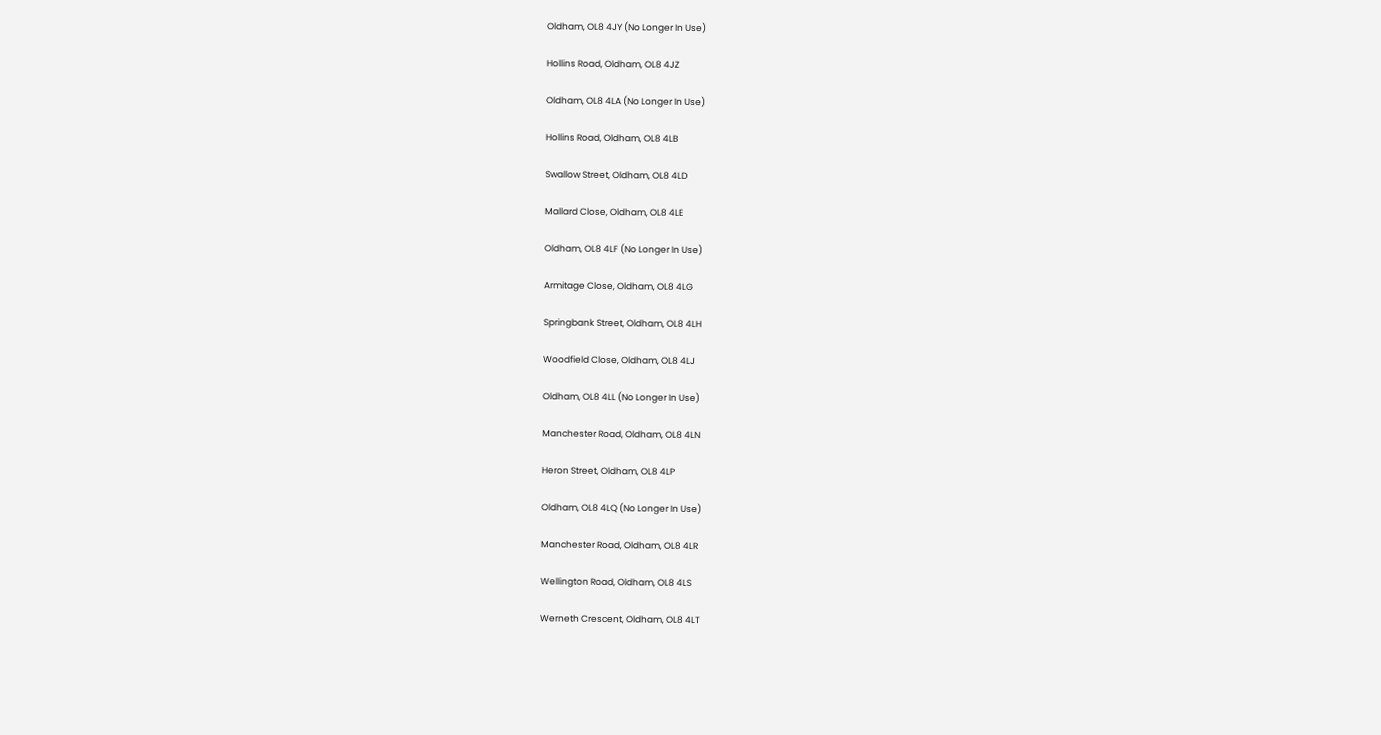Oldham, OL8 4JY (No Longer In Use)

Hollins Road, Oldham, OL8 4JZ

Oldham, OL8 4LA (No Longer In Use)

Hollins Road, Oldham, OL8 4LB

Swallow Street, Oldham, OL8 4LD

Mallard Close, Oldham, OL8 4LE

Oldham, OL8 4LF (No Longer In Use)

Armitage Close, Oldham, OL8 4LG

Springbank Street, Oldham, OL8 4LH

Woodfield Close, Oldham, OL8 4LJ

Oldham, OL8 4LL (No Longer In Use)

Manchester Road, Oldham, OL8 4LN

Heron Street, Oldham, OL8 4LP

Oldham, OL8 4LQ (No Longer In Use)

Manchester Road, Oldham, OL8 4LR

Wellington Road, Oldham, OL8 4LS

Werneth Crescent, Oldham, OL8 4LT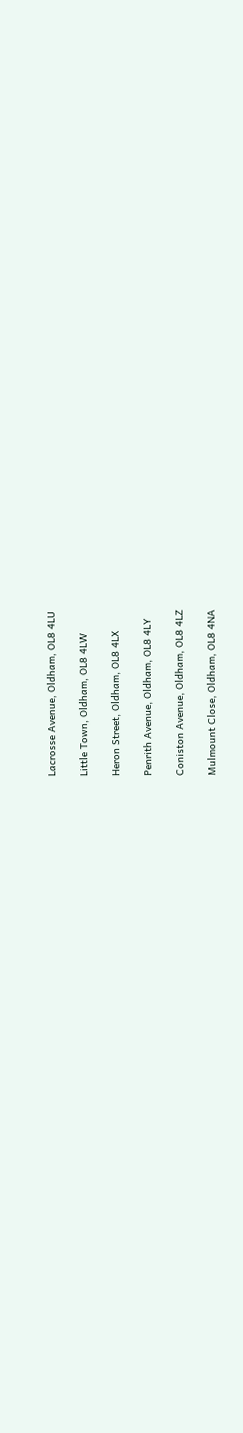Lacrosse Avenue, Oldham, OL8 4LU

Little Town, Oldham, OL8 4LW

Heron Street, Oldham, OL8 4LX

Penrith Avenue, Oldham, OL8 4LY

Coniston Avenue, Oldham, OL8 4LZ

Mulmount Close, Oldham, OL8 4NA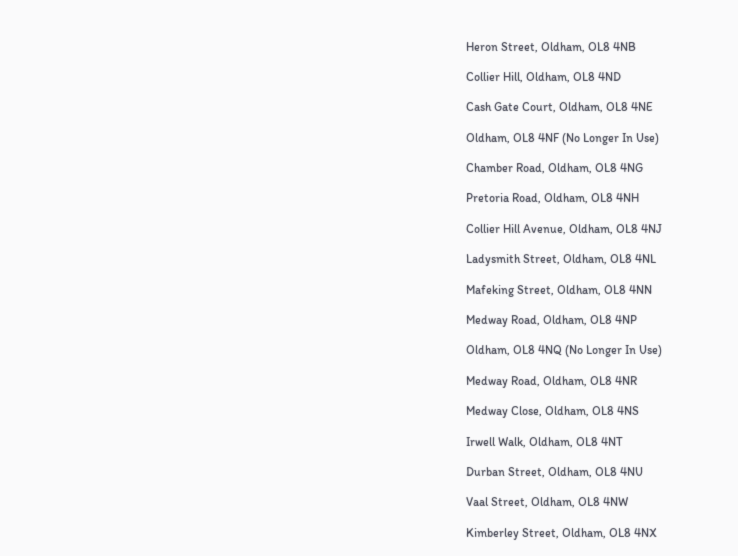Heron Street, Oldham, OL8 4NB

Collier Hill, Oldham, OL8 4ND

Cash Gate Court, Oldham, OL8 4NE

Oldham, OL8 4NF (No Longer In Use)

Chamber Road, Oldham, OL8 4NG

Pretoria Road, Oldham, OL8 4NH

Collier Hill Avenue, Oldham, OL8 4NJ

Ladysmith Street, Oldham, OL8 4NL

Mafeking Street, Oldham, OL8 4NN

Medway Road, Oldham, OL8 4NP

Oldham, OL8 4NQ (No Longer In Use)

Medway Road, Oldham, OL8 4NR

Medway Close, Oldham, OL8 4NS

Irwell Walk, Oldham, OL8 4NT

Durban Street, Oldham, OL8 4NU

Vaal Street, Oldham, OL8 4NW

Kimberley Street, Oldham, OL8 4NX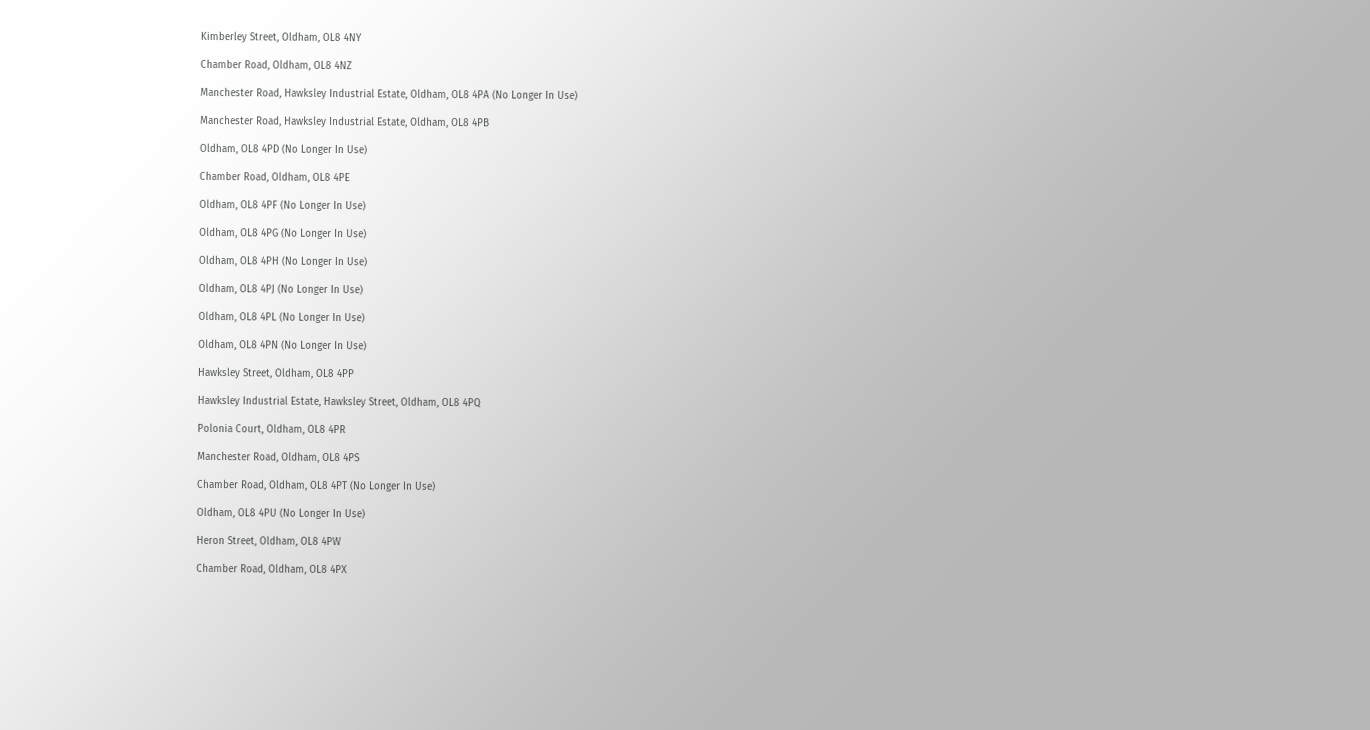Kimberley Street, Oldham, OL8 4NY

Chamber Road, Oldham, OL8 4NZ

Manchester Road, Hawksley Industrial Estate, Oldham, OL8 4PA (No Longer In Use)

Manchester Road, Hawksley Industrial Estate, Oldham, OL8 4PB

Oldham, OL8 4PD (No Longer In Use)

Chamber Road, Oldham, OL8 4PE

Oldham, OL8 4PF (No Longer In Use)

Oldham, OL8 4PG (No Longer In Use)

Oldham, OL8 4PH (No Longer In Use)

Oldham, OL8 4PJ (No Longer In Use)

Oldham, OL8 4PL (No Longer In Use)

Oldham, OL8 4PN (No Longer In Use)

Hawksley Street, Oldham, OL8 4PP

Hawksley Industrial Estate, Hawksley Street, Oldham, OL8 4PQ

Polonia Court, Oldham, OL8 4PR

Manchester Road, Oldham, OL8 4PS

Chamber Road, Oldham, OL8 4PT (No Longer In Use)

Oldham, OL8 4PU (No Longer In Use)

Heron Street, Oldham, OL8 4PW

Chamber Road, Oldham, OL8 4PX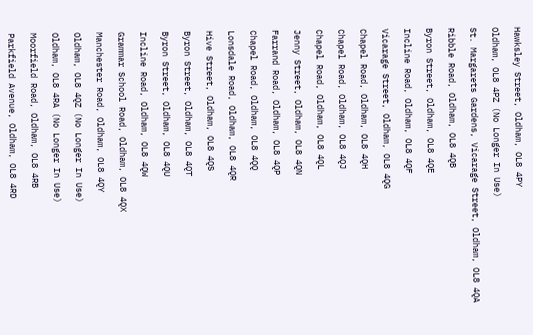Hawksley Street, Oldham, OL8 4PY

Oldham, OL8 4PZ (No Longer In Use)

St. Margarets Gardens, Vicarage Street, Oldham, OL8 4QA

Ribble Road, Oldham, OL8 4QB

Byron Street, Oldham, OL8 4QE

Incline Road, Oldham, OL8 4QF

Vicarage Street, Oldham, OL8 4QG

Chapel Road, Oldham, OL8 4QH

Chapel Road, Oldham, OL8 4QJ

Chapel Road, Oldham, OL8 4QL

Jenny Street, Oldham, OL8 4QN

Farrand Road, Oldham, OL8 4QP

Chapel Road, Oldham, OL8 4QQ

Lonsdale Road, Oldham, OL8 4QR

Hive Street, Oldham, OL8 4QS

Byron Street, Oldham, OL8 4QT

Byron Street, Oldham, OL8 4QU

Incline Road, Oldham, OL8 4QW

Grammar School Road, Oldham, OL8 4QX

Manchester Road, Oldham, OL8 4QY

Oldham, OL8 4QZ (No Longer In Use)

Oldham, OL8 4RA (No Longer In Use)

Moorfield Road, Oldham, OL8 4RB

Parkfield Avenue, Oldham, OL8 4RD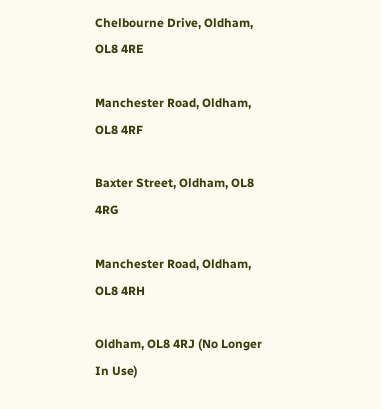Chelbourne Drive, Oldham, OL8 4RE

Manchester Road, Oldham, OL8 4RF

Baxter Street, Oldham, OL8 4RG

Manchester Road, Oldham, OL8 4RH

Oldham, OL8 4RJ (No Longer In Use)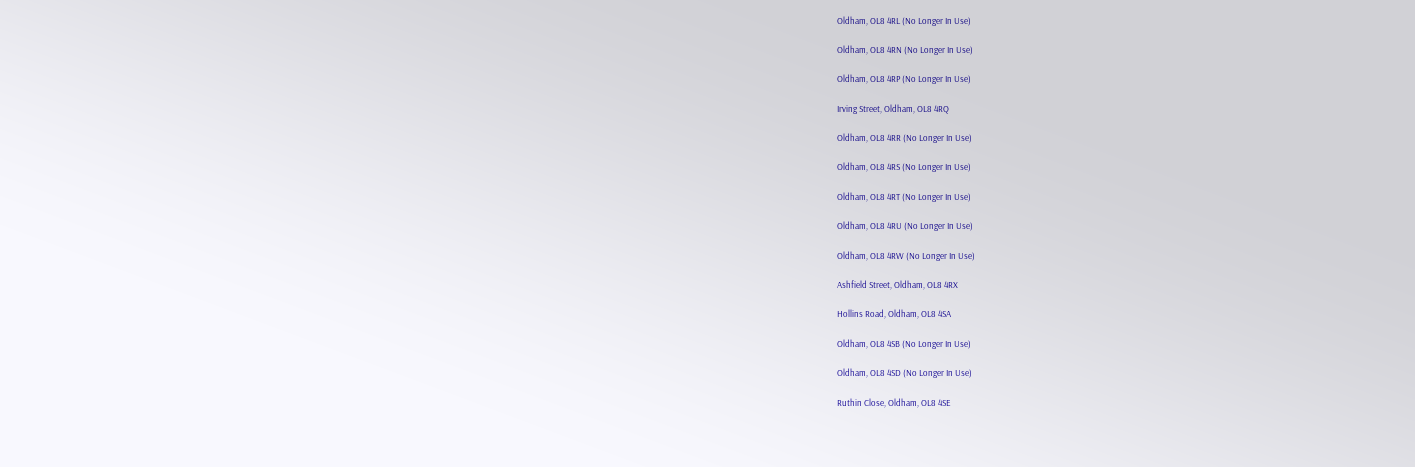Oldham, OL8 4RL (No Longer In Use)

Oldham, OL8 4RN (No Longer In Use)

Oldham, OL8 4RP (No Longer In Use)

Irving Street, Oldham, OL8 4RQ

Oldham, OL8 4RR (No Longer In Use)

Oldham, OL8 4RS (No Longer In Use)

Oldham, OL8 4RT (No Longer In Use)

Oldham, OL8 4RU (No Longer In Use)

Oldham, OL8 4RW (No Longer In Use)

Ashfield Street, Oldham, OL8 4RX

Hollins Road, Oldham, OL8 4SA

Oldham, OL8 4SB (No Longer In Use)

Oldham, OL8 4SD (No Longer In Use)

Ruthin Close, Oldham, OL8 4SE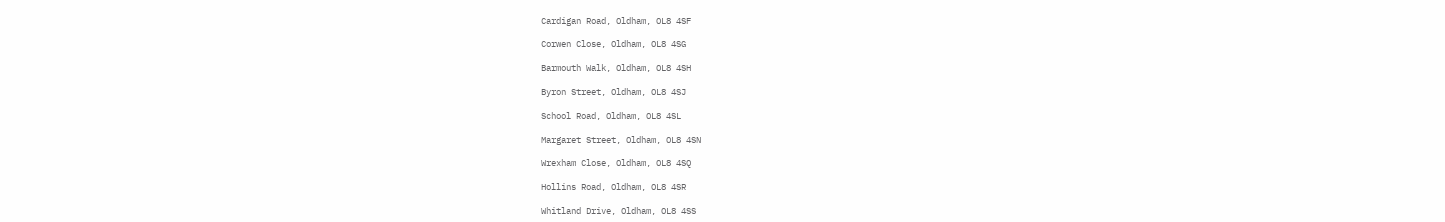Cardigan Road, Oldham, OL8 4SF

Corwen Close, Oldham, OL8 4SG

Barmouth Walk, Oldham, OL8 4SH

Byron Street, Oldham, OL8 4SJ

School Road, Oldham, OL8 4SL

Margaret Street, Oldham, OL8 4SN

Wrexham Close, Oldham, OL8 4SQ

Hollins Road, Oldham, OL8 4SR

Whitland Drive, Oldham, OL8 4SS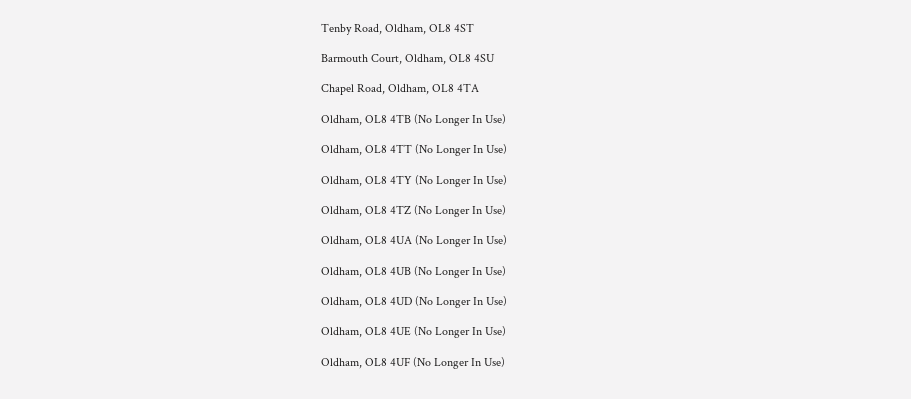Tenby Road, Oldham, OL8 4ST

Barmouth Court, Oldham, OL8 4SU

Chapel Road, Oldham, OL8 4TA

Oldham, OL8 4TB (No Longer In Use)

Oldham, OL8 4TT (No Longer In Use)

Oldham, OL8 4TY (No Longer In Use)

Oldham, OL8 4TZ (No Longer In Use)

Oldham, OL8 4UA (No Longer In Use)

Oldham, OL8 4UB (No Longer In Use)

Oldham, OL8 4UD (No Longer In Use)

Oldham, OL8 4UE (No Longer In Use)

Oldham, OL8 4UF (No Longer In Use)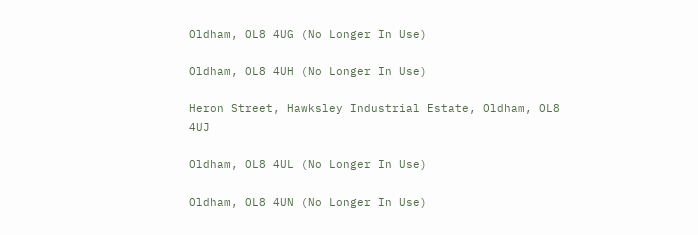Oldham, OL8 4UG (No Longer In Use)

Oldham, OL8 4UH (No Longer In Use)

Heron Street, Hawksley Industrial Estate, Oldham, OL8 4UJ

Oldham, OL8 4UL (No Longer In Use)

Oldham, OL8 4UN (No Longer In Use)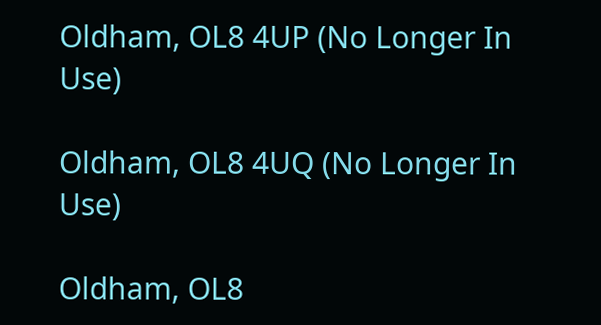Oldham, OL8 4UP (No Longer In Use)

Oldham, OL8 4UQ (No Longer In Use)

Oldham, OL8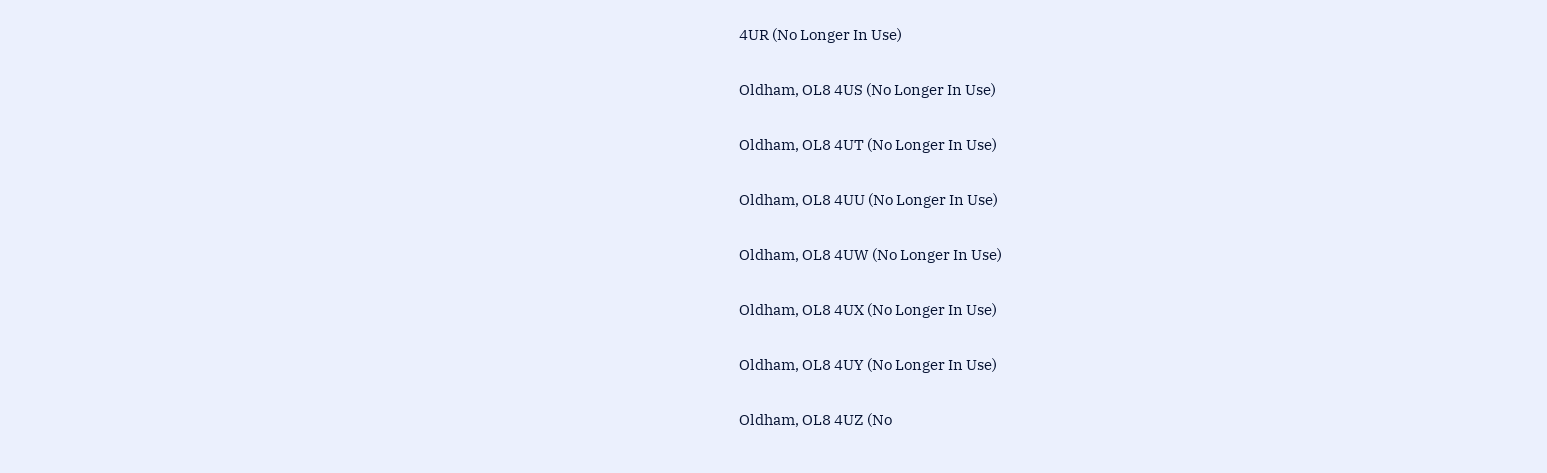4UR (No Longer In Use)

Oldham, OL8 4US (No Longer In Use)

Oldham, OL8 4UT (No Longer In Use)

Oldham, OL8 4UU (No Longer In Use)

Oldham, OL8 4UW (No Longer In Use)

Oldham, OL8 4UX (No Longer In Use)

Oldham, OL8 4UY (No Longer In Use)

Oldham, OL8 4UZ (No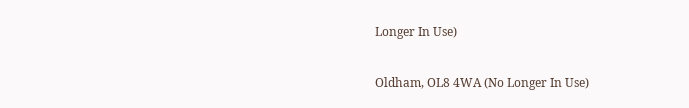Longer In Use)

Oldham, OL8 4WA (No Longer In Use)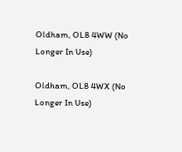Oldham, OL8 4WW (No Longer In Use)

Oldham, OL8 4WX (No Longer In Use)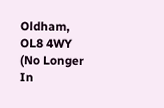Oldham, OL8 4WY (No Longer In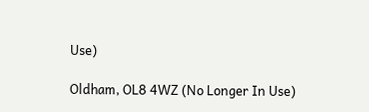Use)

Oldham, OL8 4WZ (No Longer In Use)